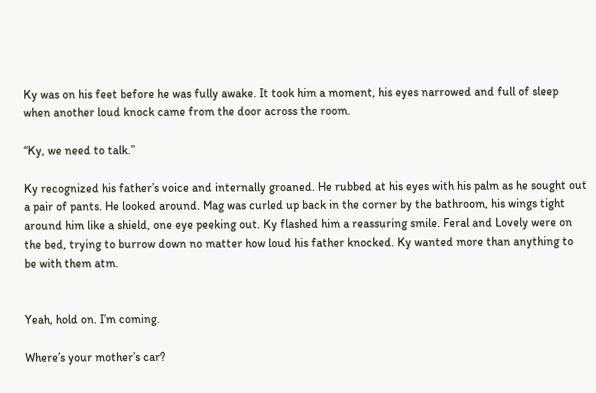Ky was on his feet before he was fully awake. It took him a moment, his eyes narrowed and full of sleep when another loud knock came from the door across the room.

“Ky, we need to talk.”

Ky recognized his father’s voice and internally groaned. He rubbed at his eyes with his palm as he sought out a pair of pants. He looked around. Mag was curled up back in the corner by the bathroom, his wings tight around him like a shield, one eye peeking out. Ky flashed him a reassuring smile. Feral and Lovely were on the bed, trying to burrow down no matter how loud his father knocked. Ky wanted more than anything to be with them atm.


Yeah, hold on. I’m coming.

Where’s your mother’s car?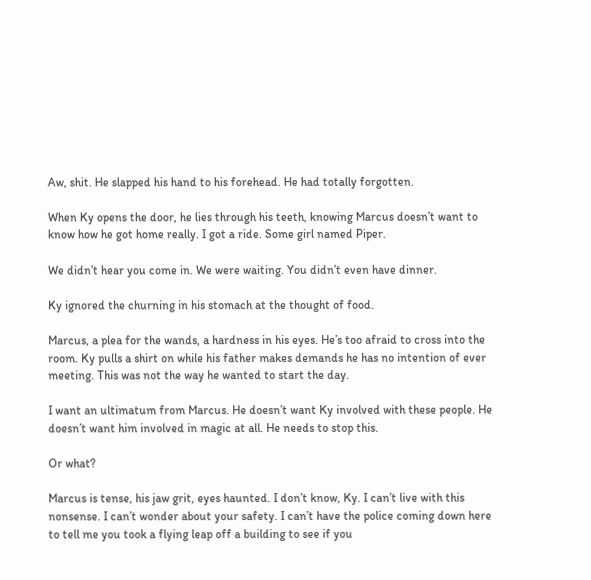Aw, shit. He slapped his hand to his forehead. He had totally forgotten.

When Ky opens the door, he lies through his teeth, knowing Marcus doesn’t want to know how he got home really. I got a ride. Some girl named Piper.

We didn’t hear you come in. We were waiting. You didn’t even have dinner.

Ky ignored the churning in his stomach at the thought of food.

Marcus, a plea for the wands, a hardness in his eyes. He’s too afraid to cross into the room. Ky pulls a shirt on while his father makes demands he has no intention of ever meeting. This was not the way he wanted to start the day.

I want an ultimatum from Marcus. He doesn’t want Ky involved with these people. He doesn’t want him involved in magic at all. He needs to stop this.

Or what?

Marcus is tense, his jaw grit, eyes haunted. I don’t know, Ky. I can’t live with this nonsense. I can’t wonder about your safety. I can’t have the police coming down here to tell me you took a flying leap off a building to see if you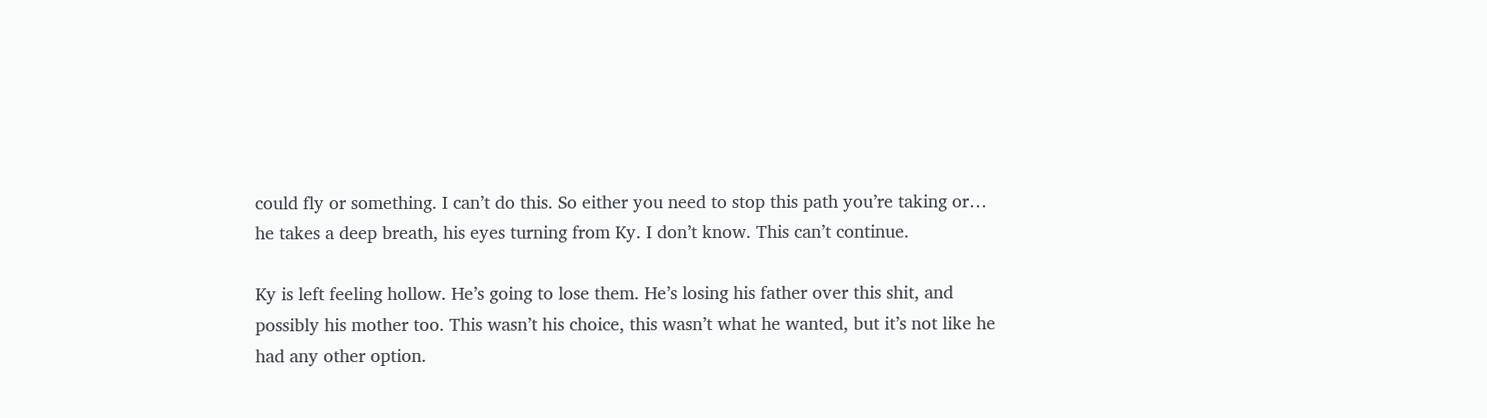could fly or something. I can’t do this. So either you need to stop this path you’re taking or… he takes a deep breath, his eyes turning from Ky. I don’t know. This can’t continue.

Ky is left feeling hollow. He’s going to lose them. He’s losing his father over this shit, and possibly his mother too. This wasn’t his choice, this wasn’t what he wanted, but it’s not like he had any other option.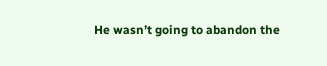He wasn’t going to abandon the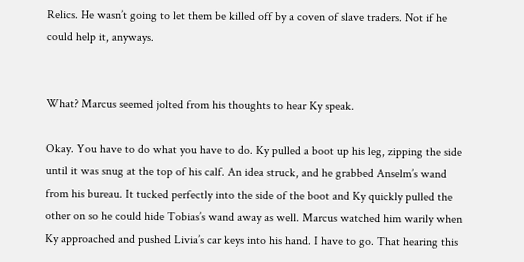Relics. He wasn’t going to let them be killed off by a coven of slave traders. Not if he could help it, anyways.


What? Marcus seemed jolted from his thoughts to hear Ky speak.

Okay. You have to do what you have to do. Ky pulled a boot up his leg, zipping the side until it was snug at the top of his calf. An idea struck, and he grabbed Anselm’s wand from his bureau. It tucked perfectly into the side of the boot and Ky quickly pulled the other on so he could hide Tobias’s wand away as well. Marcus watched him warily when Ky approached and pushed Livia’s car keys into his hand. I have to go. That hearing this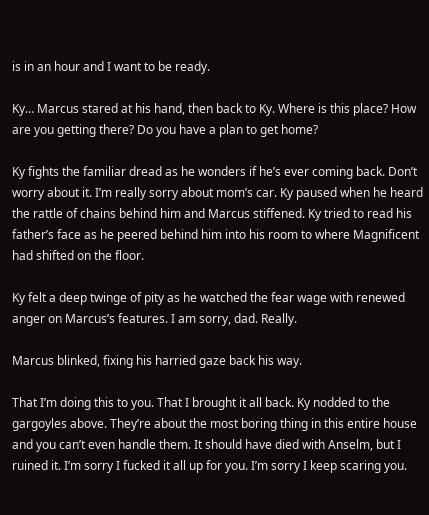is in an hour and I want to be ready.

Ky… Marcus stared at his hand, then back to Ky. Where is this place? How are you getting there? Do you have a plan to get home?

Ky fights the familiar dread as he wonders if he’s ever coming back. Don’t worry about it. I’m really sorry about mom’s car. Ky paused when he heard the rattle of chains behind him and Marcus stiffened. Ky tried to read his father’s face as he peered behind him into his room to where Magnificent had shifted on the floor.

Ky felt a deep twinge of pity as he watched the fear wage with renewed anger on Marcus’s features. I am sorry, dad. Really.

Marcus blinked, fixing his harried gaze back his way.

That I’m doing this to you. That I brought it all back. Ky nodded to the gargoyles above. They’re about the most boring thing in this entire house and you can’t even handle them. It should have died with Anselm, but I ruined it. I’m sorry I fucked it all up for you. I’m sorry I keep scaring you.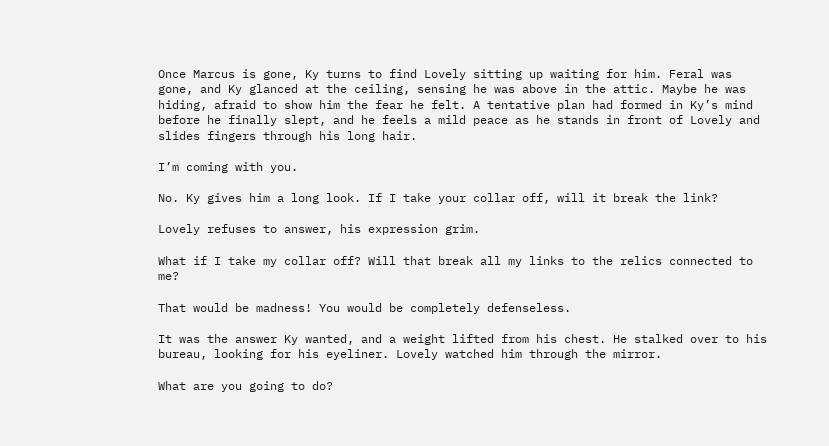Once Marcus is gone, Ky turns to find Lovely sitting up waiting for him. Feral was gone, and Ky glanced at the ceiling, sensing he was above in the attic. Maybe he was hiding, afraid to show him the fear he felt. A tentative plan had formed in Ky’s mind before he finally slept, and he feels a mild peace as he stands in front of Lovely and slides fingers through his long hair.

I’m coming with you.

No. Ky gives him a long look. If I take your collar off, will it break the link?

Lovely refuses to answer, his expression grim.

What if I take my collar off? Will that break all my links to the relics connected to me?

That would be madness! You would be completely defenseless.

It was the answer Ky wanted, and a weight lifted from his chest. He stalked over to his bureau, looking for his eyeliner. Lovely watched him through the mirror.

What are you going to do?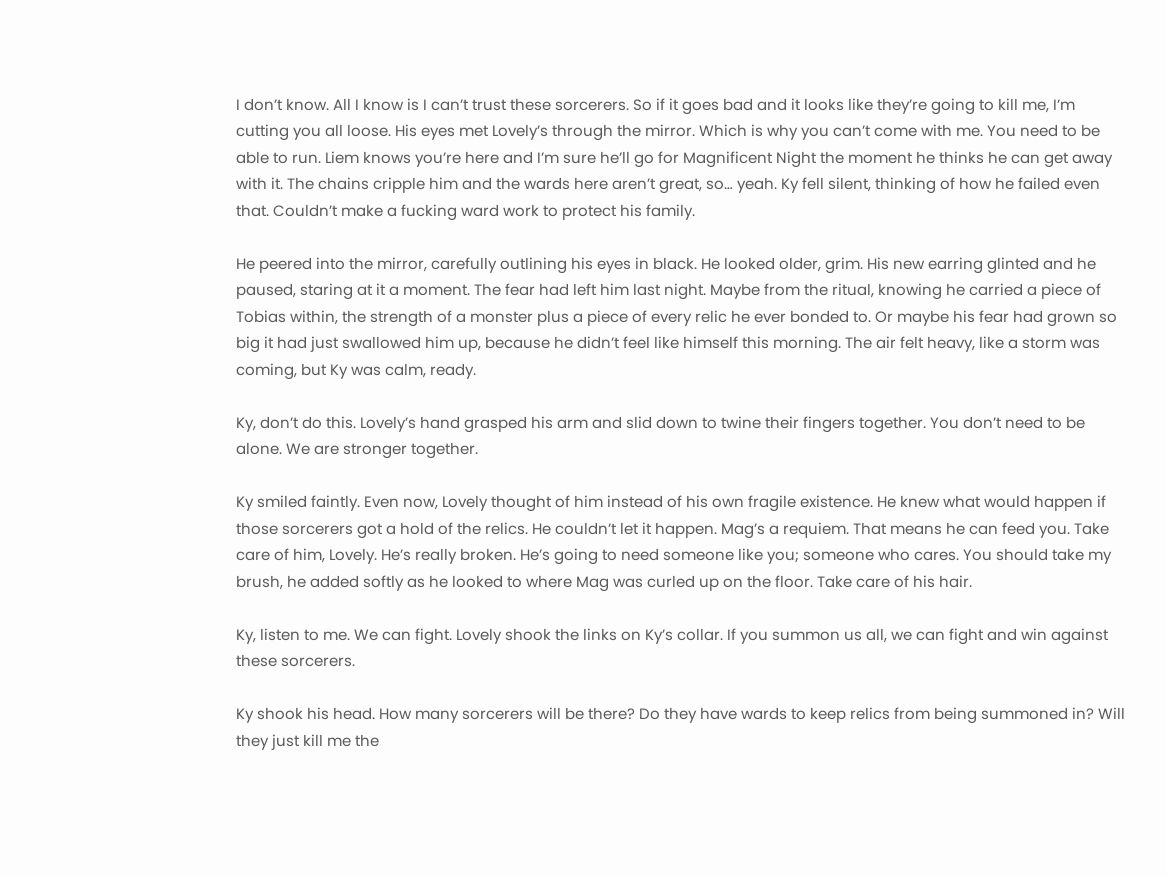I don’t know. All I know is I can’t trust these sorcerers. So if it goes bad and it looks like they’re going to kill me, I’m cutting you all loose. His eyes met Lovely’s through the mirror. Which is why you can’t come with me. You need to be able to run. Liem knows you’re here and I’m sure he’ll go for Magnificent Night the moment he thinks he can get away with it. The chains cripple him and the wards here aren’t great, so… yeah. Ky fell silent, thinking of how he failed even that. Couldn’t make a fucking ward work to protect his family.

He peered into the mirror, carefully outlining his eyes in black. He looked older, grim. His new earring glinted and he paused, staring at it a moment. The fear had left him last night. Maybe from the ritual, knowing he carried a piece of Tobias within, the strength of a monster plus a piece of every relic he ever bonded to. Or maybe his fear had grown so big it had just swallowed him up, because he didn’t feel like himself this morning. The air felt heavy, like a storm was coming, but Ky was calm, ready.

Ky, don’t do this. Lovely’s hand grasped his arm and slid down to twine their fingers together. You don’t need to be alone. We are stronger together.

Ky smiled faintly. Even now, Lovely thought of him instead of his own fragile existence. He knew what would happen if those sorcerers got a hold of the relics. He couldn’t let it happen. Mag’s a requiem. That means he can feed you. Take care of him, Lovely. He’s really broken. He’s going to need someone like you; someone who cares. You should take my brush, he added softly as he looked to where Mag was curled up on the floor. Take care of his hair.

Ky, listen to me. We can fight. Lovely shook the links on Ky’s collar. If you summon us all, we can fight and win against these sorcerers.

Ky shook his head. How many sorcerers will be there? Do they have wards to keep relics from being summoned in? Will they just kill me the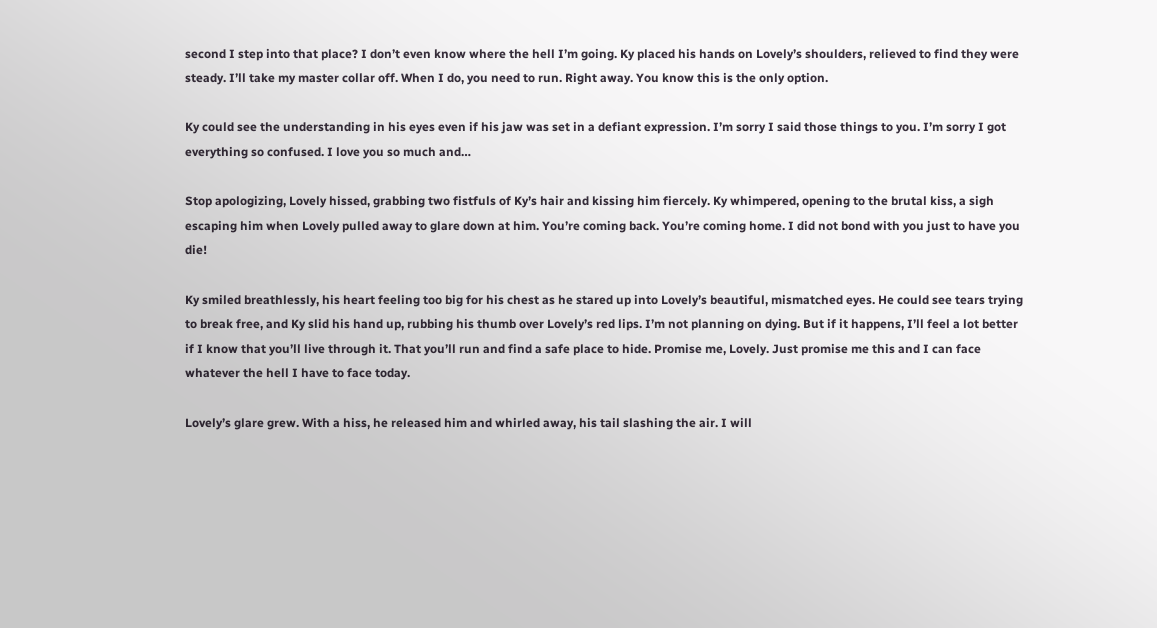second I step into that place? I don’t even know where the hell I’m going. Ky placed his hands on Lovely’s shoulders, relieved to find they were steady. I’ll take my master collar off. When I do, you need to run. Right away. You know this is the only option.

Ky could see the understanding in his eyes even if his jaw was set in a defiant expression. I’m sorry I said those things to you. I’m sorry I got everything so confused. I love you so much and…

Stop apologizing, Lovely hissed, grabbing two fistfuls of Ky’s hair and kissing him fiercely. Ky whimpered, opening to the brutal kiss, a sigh escaping him when Lovely pulled away to glare down at him. You’re coming back. You’re coming home. I did not bond with you just to have you die!

Ky smiled breathlessly, his heart feeling too big for his chest as he stared up into Lovely’s beautiful, mismatched eyes. He could see tears trying to break free, and Ky slid his hand up, rubbing his thumb over Lovely’s red lips. I’m not planning on dying. But if it happens, I’ll feel a lot better if I know that you’ll live through it. That you’ll run and find a safe place to hide. Promise me, Lovely. Just promise me this and I can face whatever the hell I have to face today.

Lovely’s glare grew. With a hiss, he released him and whirled away, his tail slashing the air. I will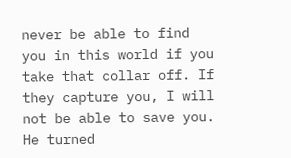never be able to find you in this world if you take that collar off. If they capture you, I will not be able to save you. He turned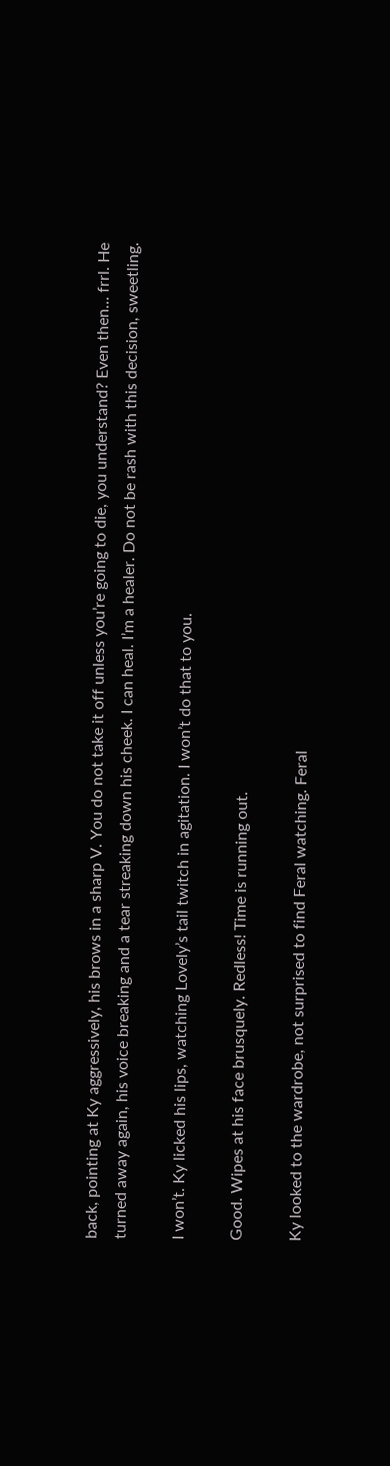back, pointing at Ky aggressively, his brows in a sharp V. You do not take it off unless you’re going to die, you understand? Even then… frrl. He turned away again, his voice breaking and a tear streaking down his cheek. I can heal. I’m a healer. Do not be rash with this decision, sweetling.

I won’t. Ky licked his lips, watching Lovely’s tail twitch in agitation. I won’t do that to you.

Good. Wipes at his face brusquely. Redless! Time is running out.

Ky looked to the wardrobe, not surprised to find Feral watching. Feral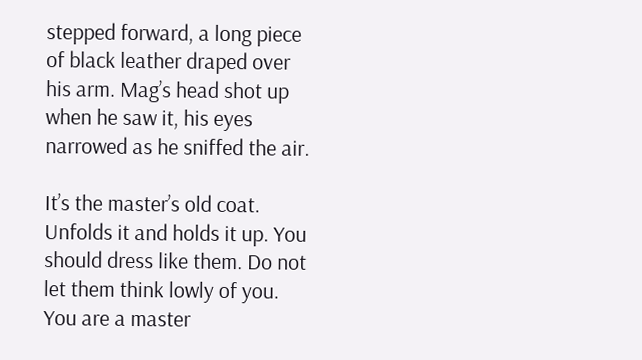stepped forward, a long piece of black leather draped over his arm. Mag’s head shot up when he saw it, his eyes narrowed as he sniffed the air.

It’s the master’s old coat. Unfolds it and holds it up. You should dress like them. Do not let them think lowly of you. You are a master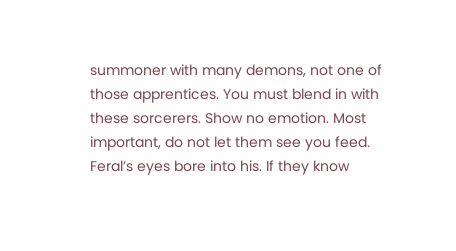summoner with many demons, not one of those apprentices. You must blend in with these sorcerers. Show no emotion. Most important, do not let them see you feed. Feral’s eyes bore into his. If they know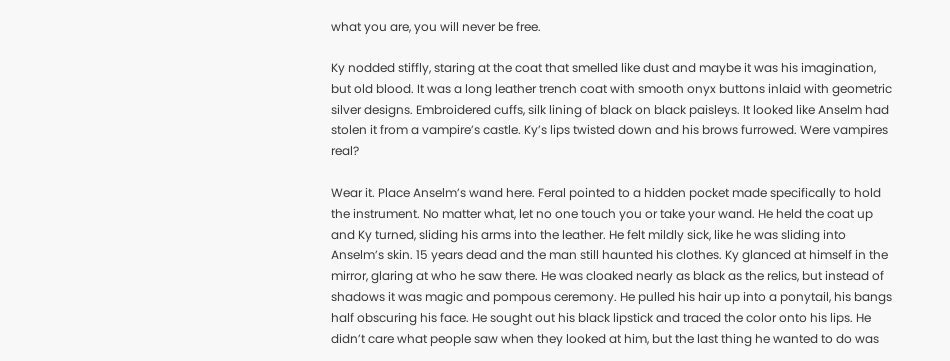what you are, you will never be free.

Ky nodded stiffly, staring at the coat that smelled like dust and maybe it was his imagination, but old blood. It was a long leather trench coat with smooth onyx buttons inlaid with geometric silver designs. Embroidered cuffs, silk lining of black on black paisleys. It looked like Anselm had stolen it from a vampire’s castle. Ky’s lips twisted down and his brows furrowed. Were vampires real?

Wear it. Place Anselm’s wand here. Feral pointed to a hidden pocket made specifically to hold the instrument. No matter what, let no one touch you or take your wand. He held the coat up and Ky turned, sliding his arms into the leather. He felt mildly sick, like he was sliding into Anselm’s skin. 15 years dead and the man still haunted his clothes. Ky glanced at himself in the mirror, glaring at who he saw there. He was cloaked nearly as black as the relics, but instead of shadows it was magic and pompous ceremony. He pulled his hair up into a ponytail, his bangs half obscuring his face. He sought out his black lipstick and traced the color onto his lips. He didn’t care what people saw when they looked at him, but the last thing he wanted to do was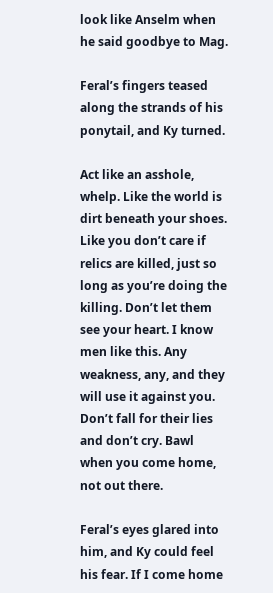look like Anselm when he said goodbye to Mag.

Feral’s fingers teased along the strands of his ponytail, and Ky turned.

Act like an asshole, whelp. Like the world is dirt beneath your shoes. Like you don’t care if relics are killed, just so long as you’re doing the killing. Don’t let them see your heart. I know men like this. Any weakness, any, and they will use it against you. Don’t fall for their lies and don’t cry. Bawl when you come home, not out there.

Feral’s eyes glared into him, and Ky could feel his fear. If I come home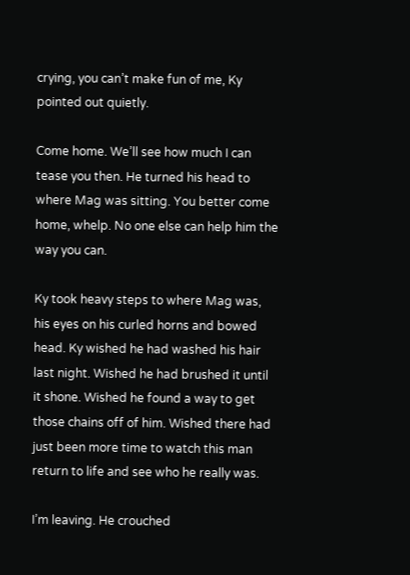crying, you can’t make fun of me, Ky pointed out quietly.

Come home. We’ll see how much I can tease you then. He turned his head to where Mag was sitting. You better come home, whelp. No one else can help him the way you can.

Ky took heavy steps to where Mag was, his eyes on his curled horns and bowed head. Ky wished he had washed his hair last night. Wished he had brushed it until it shone. Wished he found a way to get those chains off of him. Wished there had just been more time to watch this man return to life and see who he really was.

I’m leaving. He crouched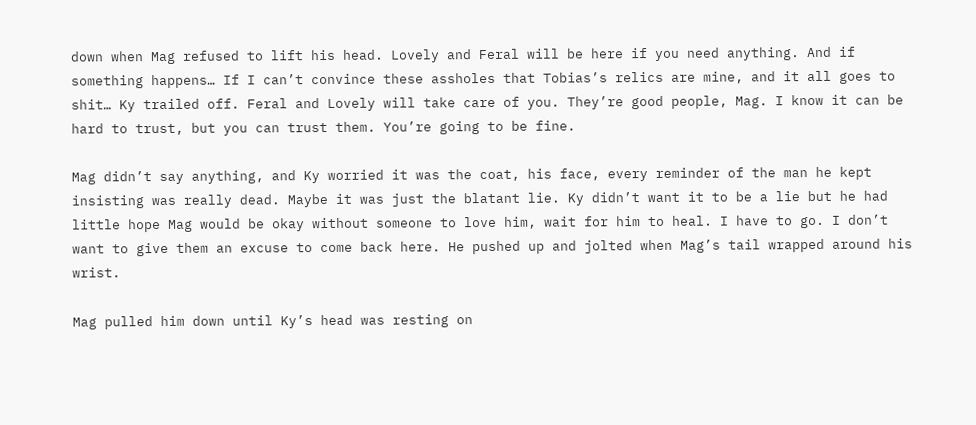down when Mag refused to lift his head. Lovely and Feral will be here if you need anything. And if something happens… If I can’t convince these assholes that Tobias’s relics are mine, and it all goes to shit… Ky trailed off. Feral and Lovely will take care of you. They’re good people, Mag. I know it can be hard to trust, but you can trust them. You’re going to be fine.

Mag didn’t say anything, and Ky worried it was the coat, his face, every reminder of the man he kept insisting was really dead. Maybe it was just the blatant lie. Ky didn’t want it to be a lie but he had little hope Mag would be okay without someone to love him, wait for him to heal. I have to go. I don’t want to give them an excuse to come back here. He pushed up and jolted when Mag’s tail wrapped around his wrist.

Mag pulled him down until Ky’s head was resting on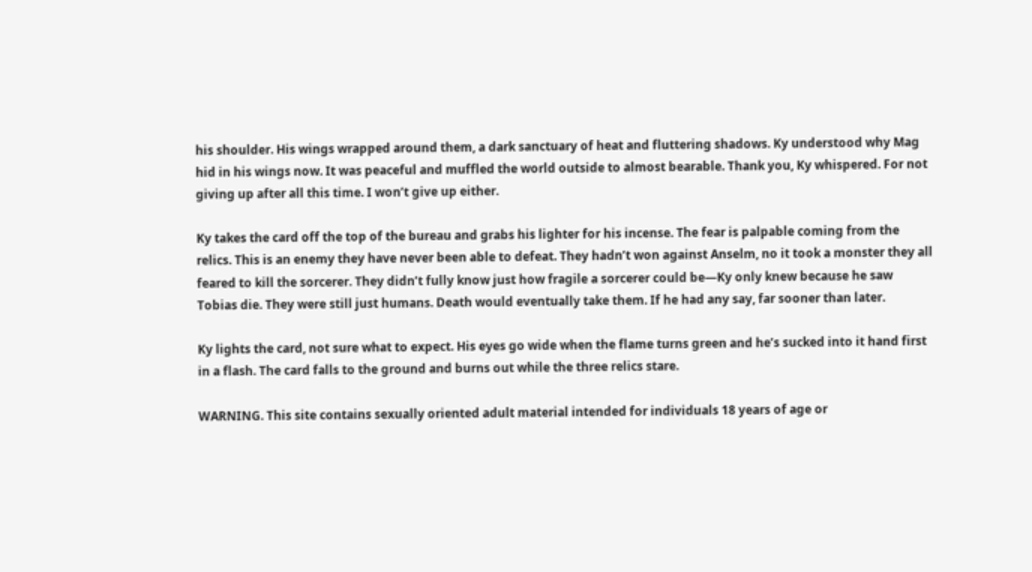his shoulder. His wings wrapped around them, a dark sanctuary of heat and fluttering shadows. Ky understood why Mag hid in his wings now. It was peaceful and muffled the world outside to almost bearable. Thank you, Ky whispered. For not giving up after all this time. I won’t give up either.

Ky takes the card off the top of the bureau and grabs his lighter for his incense. The fear is palpable coming from the relics. This is an enemy they have never been able to defeat. They hadn’t won against Anselm, no it took a monster they all feared to kill the sorcerer. They didn’t fully know just how fragile a sorcerer could be—Ky only knew because he saw Tobias die. They were still just humans. Death would eventually take them. If he had any say, far sooner than later.

Ky lights the card, not sure what to expect. His eyes go wide when the flame turns green and he’s sucked into it hand first in a flash. The card falls to the ground and burns out while the three relics stare.

WARNING. This site contains sexually oriented adult material intended for individuals 18 years of age or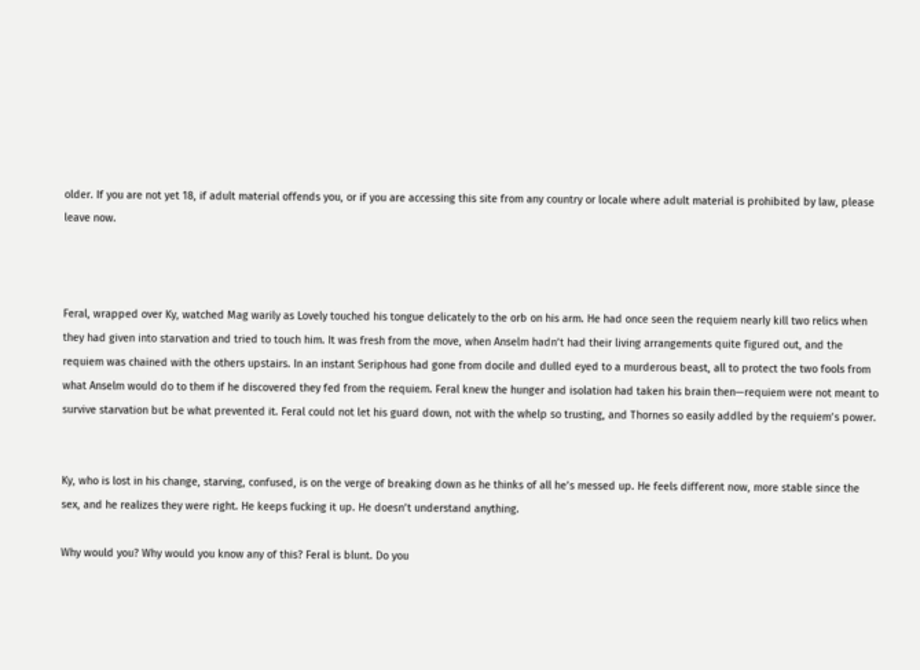older. If you are not yet 18, if adult material offends you, or if you are accessing this site from any country or locale where adult material is prohibited by law, please leave now.



Feral, wrapped over Ky, watched Mag warily as Lovely touched his tongue delicately to the orb on his arm. He had once seen the requiem nearly kill two relics when they had given into starvation and tried to touch him. It was fresh from the move, when Anselm hadn’t had their living arrangements quite figured out, and the requiem was chained with the others upstairs. In an instant Seriphous had gone from docile and dulled eyed to a murderous beast, all to protect the two fools from what Anselm would do to them if he discovered they fed from the requiem. Feral knew the hunger and isolation had taken his brain then—requiem were not meant to survive starvation but be what prevented it. Feral could not let his guard down, not with the whelp so trusting, and Thornes so easily addled by the requiem’s power.


Ky, who is lost in his change, starving, confused, is on the verge of breaking down as he thinks of all he’s messed up. He feels different now, more stable since the sex, and he realizes they were right. He keeps fucking it up. He doesn’t understand anything.

Why would you? Why would you know any of this? Feral is blunt. Do you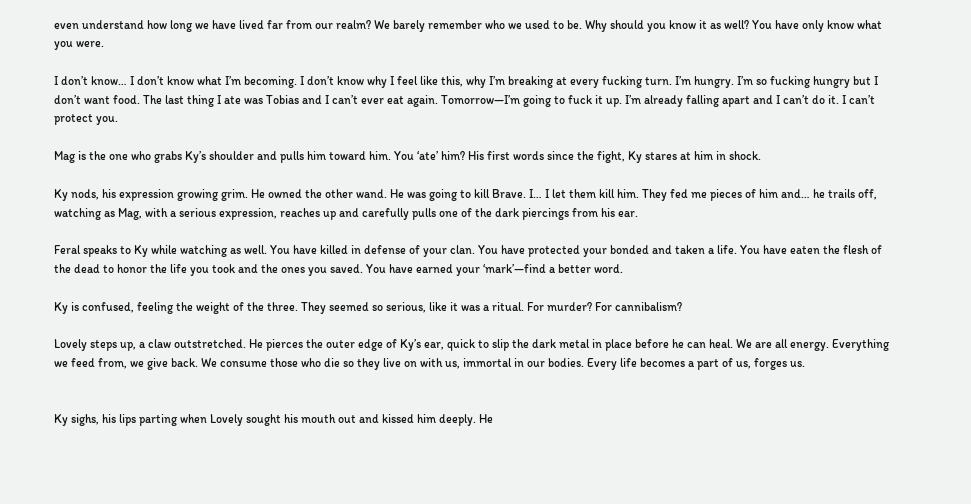even understand how long we have lived far from our realm? We barely remember who we used to be. Why should you know it as well? You have only know what you were.

I don’t know… I don’t know what I’m becoming. I don’t know why I feel like this, why I’m breaking at every fucking turn. I’m hungry. I’m so fucking hungry but I don’t want food. The last thing I ate was Tobias and I can’t ever eat again. Tomorrow—I’m going to fuck it up. I’m already falling apart and I can’t do it. I can’t protect you.

Mag is the one who grabs Ky’s shoulder and pulls him toward him. You ‘ate’ him? His first words since the fight, Ky stares at him in shock.

Ky nods, his expression growing grim. He owned the other wand. He was going to kill Brave. I… I let them kill him. They fed me pieces of him and… he trails off, watching as Mag, with a serious expression, reaches up and carefully pulls one of the dark piercings from his ear.

Feral speaks to Ky while watching as well. You have killed in defense of your clan. You have protected your bonded and taken a life. You have eaten the flesh of the dead to honor the life you took and the ones you saved. You have earned your ‘mark’—find a better word.

Ky is confused, feeling the weight of the three. They seemed so serious, like it was a ritual. For murder? For cannibalism?

Lovely steps up, a claw outstretched. He pierces the outer edge of Ky’s ear, quick to slip the dark metal in place before he can heal. We are all energy. Everything we feed from, we give back. We consume those who die so they live on with us, immortal in our bodies. Every life becomes a part of us, forges us.


Ky sighs, his lips parting when Lovely sought his mouth out and kissed him deeply. He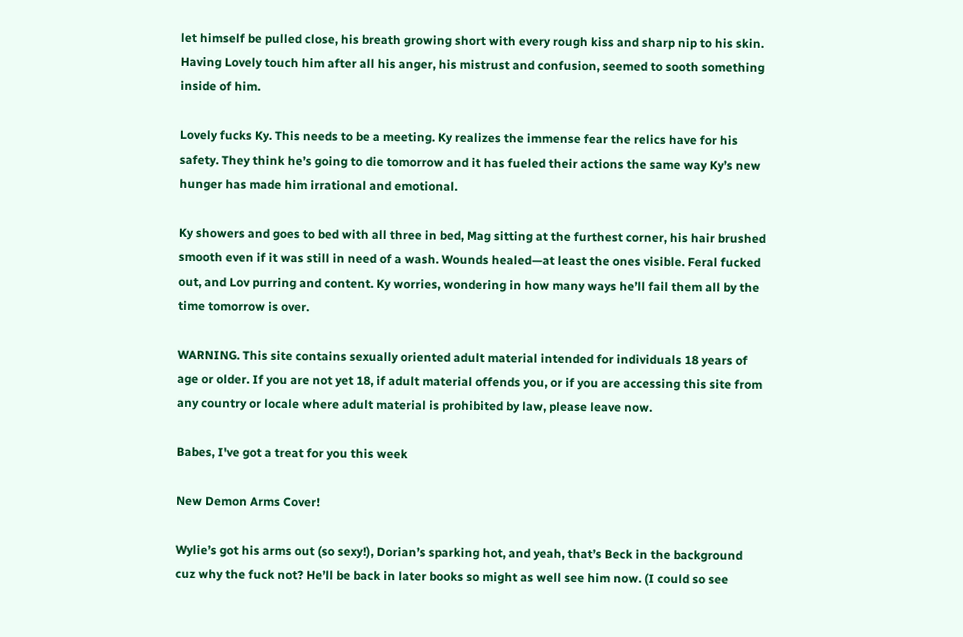let himself be pulled close, his breath growing short with every rough kiss and sharp nip to his skin. Having Lovely touch him after all his anger, his mistrust and confusion, seemed to sooth something inside of him.

Lovely fucks Ky. This needs to be a meeting. Ky realizes the immense fear the relics have for his safety. They think he’s going to die tomorrow and it has fueled their actions the same way Ky’s new hunger has made him irrational and emotional.

Ky showers and goes to bed with all three in bed, Mag sitting at the furthest corner, his hair brushed smooth even if it was still in need of a wash. Wounds healed—at least the ones visible. Feral fucked out, and Lov purring and content. Ky worries, wondering in how many ways he’ll fail them all by the time tomorrow is over.

WARNING. This site contains sexually oriented adult material intended for individuals 18 years of age or older. If you are not yet 18, if adult material offends you, or if you are accessing this site from any country or locale where adult material is prohibited by law, please leave now.

Babes, I've got a treat for you this week

New Demon Arms Cover!

Wylie’s got his arms out (so sexy!), Dorian’s sparking hot, and yeah, that’s Beck in the background cuz why the fuck not? He’ll be back in later books so might as well see him now. (I could so see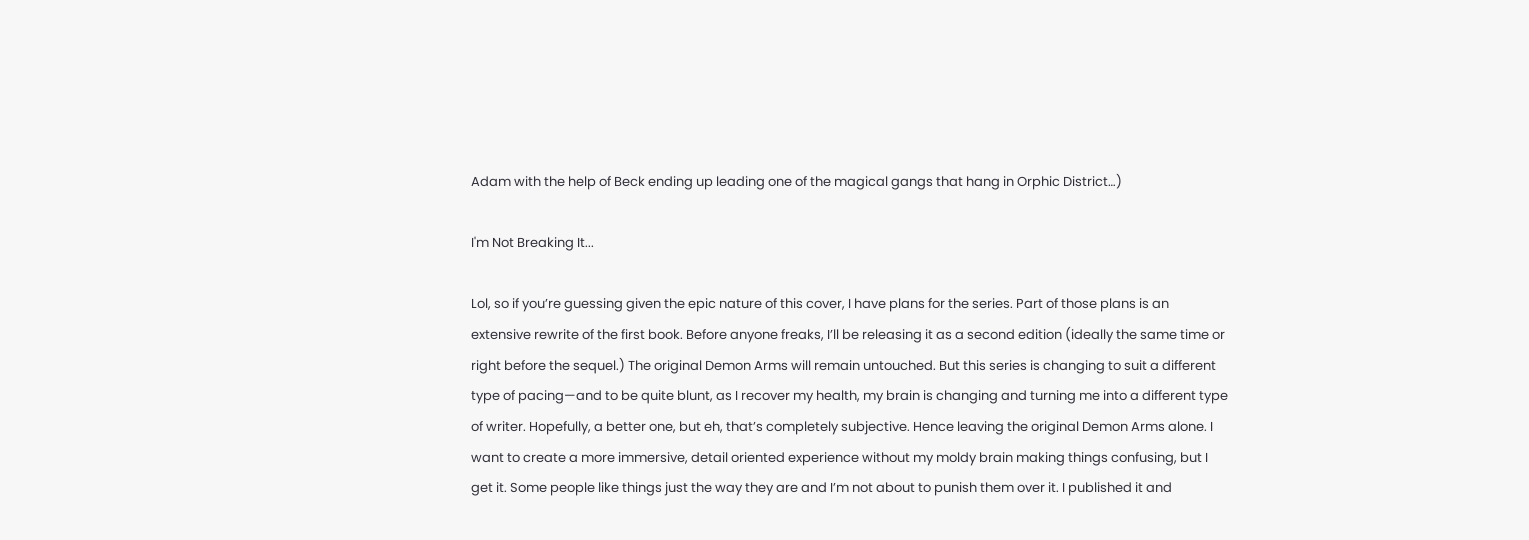Adam with the help of Beck ending up leading one of the magical gangs that hang in Orphic District…)

I'm Not Breaking It...

Lol, so if you’re guessing given the epic nature of this cover, I have plans for the series. Part of those plans is an extensive rewrite of the first book. Before anyone freaks, I’ll be releasing it as a second edition (ideally the same time or right before the sequel.) The original Demon Arms will remain untouched. But this series is changing to suit a different type of pacing—and to be quite blunt, as I recover my health, my brain is changing and turning me into a different type of writer. Hopefully, a better one, but eh, that’s completely subjective. Hence leaving the original Demon Arms alone. I want to create a more immersive, detail oriented experience without my moldy brain making things confusing, but I get it. Some people like things just the way they are and I’m not about to punish them over it. I published it and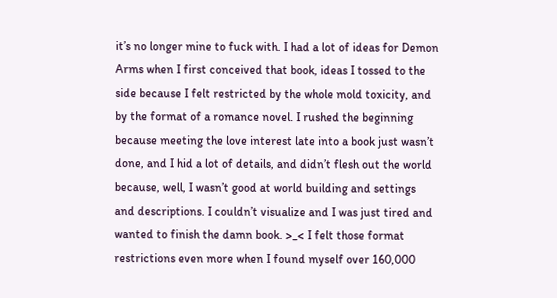it’s no longer mine to fuck with. I had a lot of ideas for Demon Arms when I first conceived that book, ideas I tossed to the side because I felt restricted by the whole mold toxicity, and by the format of a romance novel. I rushed the beginning because meeting the love interest late into a book just wasn’t done, and I hid a lot of details, and didn’t flesh out the world because, well, I wasn’t good at world building and settings and descriptions. I couldn’t visualize and I was just tired and wanted to finish the damn book. >_< I felt those format restrictions even more when I found myself over 160,000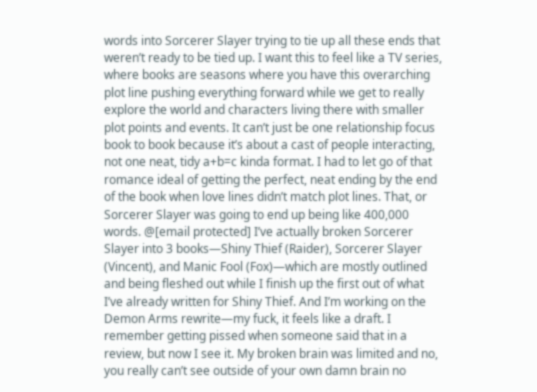words into Sorcerer Slayer trying to tie up all these ends that weren’t ready to be tied up. I want this to feel like a TV series, where books are seasons where you have this overarching plot line pushing everything forward while we get to really explore the world and characters living there with smaller plot points and events. It can’t just be one relationship focus book to book because it’s about a cast of people interacting, not one neat, tidy a+b=c kinda format. I had to let go of that romance ideal of getting the perfect, neat ending by the end of the book when love lines didn’t match plot lines. That, or Sorcerer Slayer was going to end up being like 400,000 words. @[email protected] I’ve actually broken Sorcerer Slayer into 3 books—Shiny Thief (Raider), Sorcerer Slayer (Vincent), and Manic Fool (Fox)—which are mostly outlined and being fleshed out while I finish up the first out of what I’ve already written for Shiny Thief. And I’m working on the Demon Arms rewrite—my fuck, it feels like a draft. I remember getting pissed when someone said that in a review, but now I see it. My broken brain was limited and no, you really can’t see outside of your own damn brain no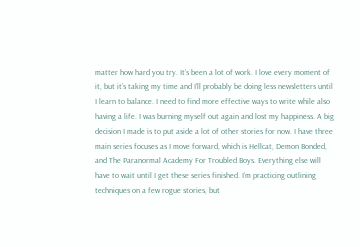matter how hard you try. It’s been a lot of work. I love every moment of it, but it’s taking my time and I’ll probably be doing less newsletters until I learn to balance. I need to find more effective ways to write while also having a life. I was burning myself out again and lost my happiness. A big decision I made is to put aside a lot of other stories for now. I have three main series focuses as I move forward, which is Hellcat, Demon Bonded, and The Paranormal Academy For Troubled Boys. Everything else will have to wait until I get these series finished. I’m practicing outlining techniques on a few rogue stories, but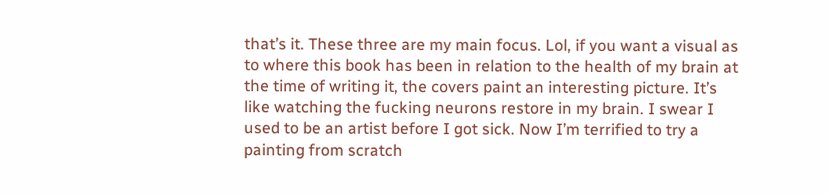that’s it. These three are my main focus. Lol, if you want a visual as to where this book has been in relation to the health of my brain at the time of writing it, the covers paint an interesting picture. It’s like watching the fucking neurons restore in my brain. I swear I used to be an artist before I got sick. Now I’m terrified to try a painting from scratch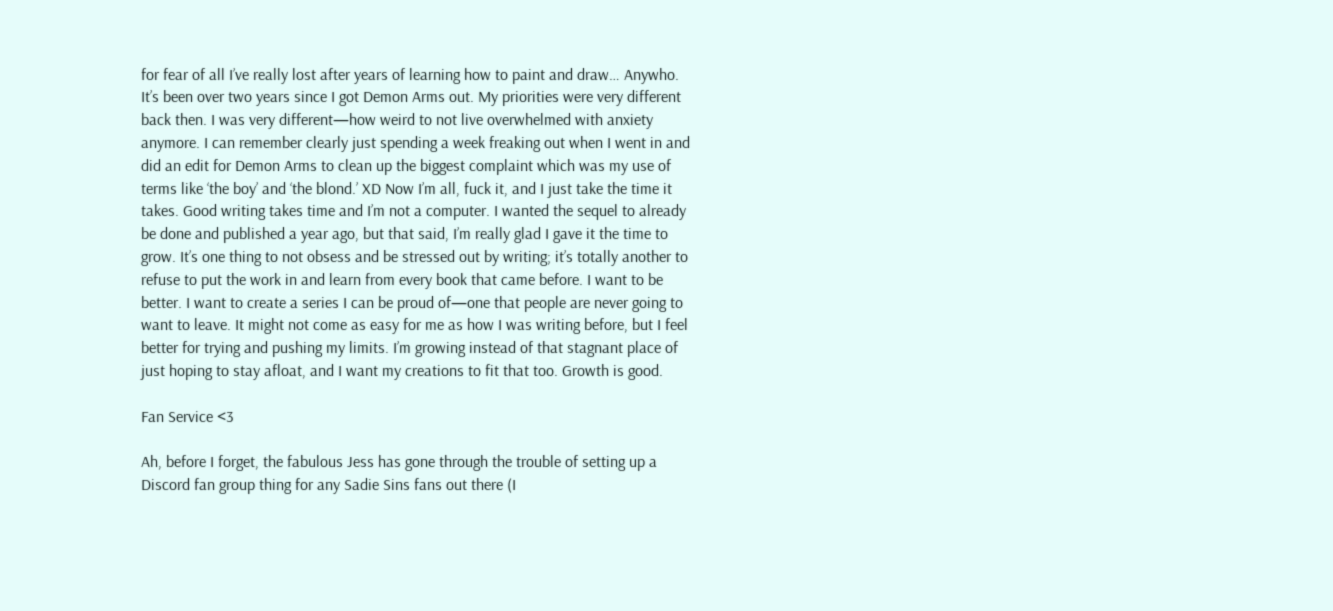for fear of all I’ve really lost after years of learning how to paint and draw… Anywho. It’s been over two years since I got Demon Arms out. My priorities were very different back then. I was very different—how weird to not live overwhelmed with anxiety anymore. I can remember clearly just spending a week freaking out when I went in and did an edit for Demon Arms to clean up the biggest complaint which was my use of terms like ‘the boy’ and ‘the blond.’ XD Now I’m all, fuck it, and I just take the time it takes. Good writing takes time and I’m not a computer. I wanted the sequel to already be done and published a year ago, but that said, I’m really glad I gave it the time to grow. It’s one thing to not obsess and be stressed out by writing; it’s totally another to refuse to put the work in and learn from every book that came before. I want to be better. I want to create a series I can be proud of—one that people are never going to want to leave. It might not come as easy for me as how I was writing before, but I feel better for trying and pushing my limits. I’m growing instead of that stagnant place of just hoping to stay afloat, and I want my creations to fit that too. Growth is good.

Fan Service <3

Ah, before I forget, the fabulous Jess has gone through the trouble of setting up a Discord fan group thing for any Sadie Sins fans out there (I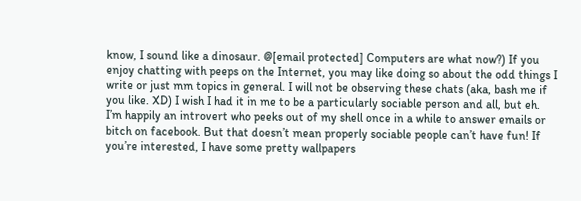know, I sound like a dinosaur. @[email protected] Computers are what now?) If you enjoy chatting with peeps on the Internet, you may like doing so about the odd things I write or just mm topics in general. I will not be observing these chats (aka, bash me if you like. XD) I wish I had it in me to be a particularly sociable person and all, but eh. I’m happily an introvert who peeks out of my shell once in a while to answer emails or bitch on facebook. But that doesn’t mean properly sociable people can’t have fun! If you’re interested, I have some pretty wallpapers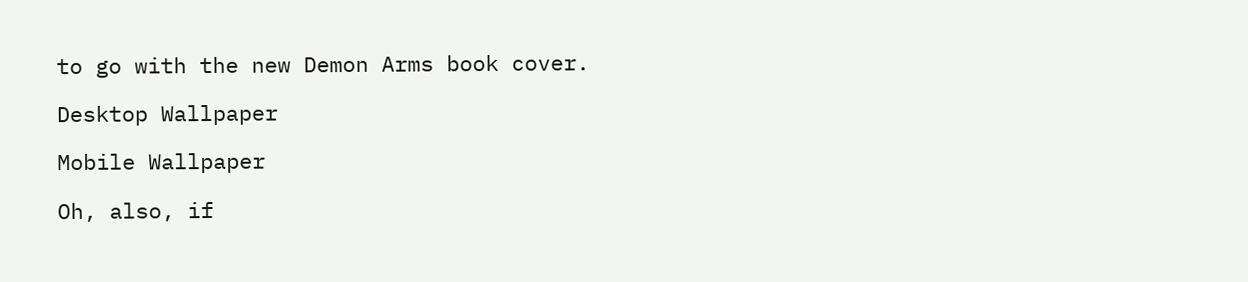to go with the new Demon Arms book cover.

Desktop Wallpaper

Mobile Wallpaper

Oh, also, if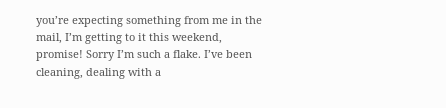you’re expecting something from me in the mail, I’m getting to it this weekend, promise! Sorry I’m such a flake. I’ve been cleaning, dealing with a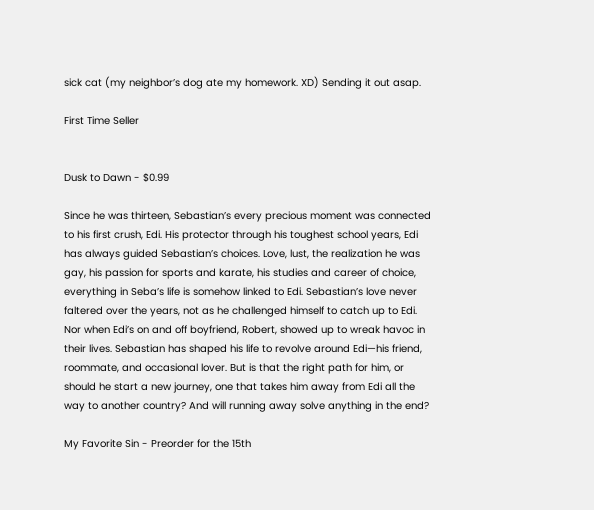sick cat (my neighbor’s dog ate my homework. XD) Sending it out asap.

First Time Seller


Dusk to Dawn - $0.99

Since he was thirteen, Sebastian’s every precious moment was connected to his first crush, Edi. His protector through his toughest school years, Edi has always guided Sebastian’s choices. Love, lust, the realization he was gay, his passion for sports and karate, his studies and career of choice, everything in Seba’s life is somehow linked to Edi. Sebastian’s love never faltered over the years, not as he challenged himself to catch up to Edi. Nor when Edi’s on and off boyfriend, Robert, showed up to wreak havoc in their lives. Sebastian has shaped his life to revolve around Edi—his friend, roommate, and occasional lover. But is that the right path for him, or should he start a new journey, one that takes him away from Edi all the way to another country? And will running away solve anything in the end?

My Favorite Sin - Preorder for the 15th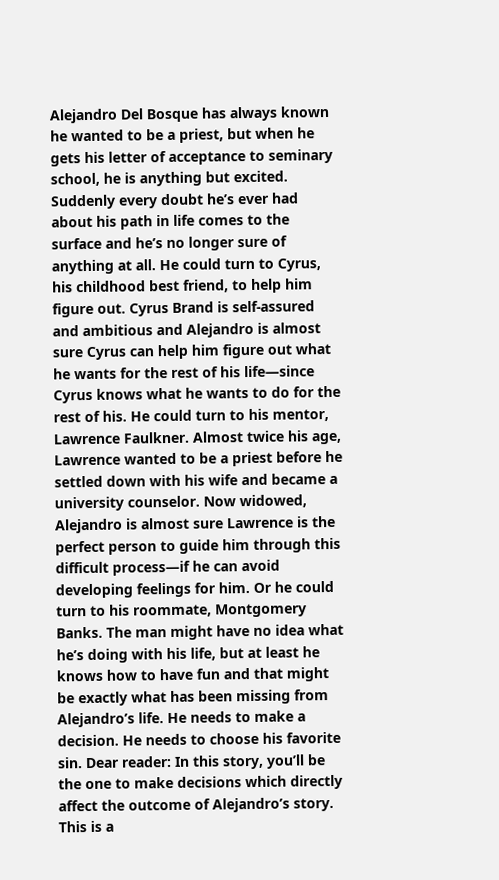Alejandro Del Bosque has always known he wanted to be a priest, but when he gets his letter of acceptance to seminary school, he is anything but excited. Suddenly every doubt he’s ever had about his path in life comes to the surface and he’s no longer sure of anything at all. He could turn to Cyrus, his childhood best friend, to help him figure out. Cyrus Brand is self-assured and ambitious and Alejandro is almost sure Cyrus can help him figure out what he wants for the rest of his life—since Cyrus knows what he wants to do for the rest of his. He could turn to his mentor, Lawrence Faulkner. Almost twice his age, Lawrence wanted to be a priest before he settled down with his wife and became a university counselor. Now widowed, Alejandro is almost sure Lawrence is the perfect person to guide him through this difficult process—if he can avoid developing feelings for him. Or he could turn to his roommate, Montgomery Banks. The man might have no idea what he’s doing with his life, but at least he knows how to have fun and that might be exactly what has been missing from Alejandro’s life. He needs to make a decision. He needs to choose his favorite sin. Dear reader: In this story, you’ll be the one to make decisions which directly affect the outcome of Alejandro’s story. This is a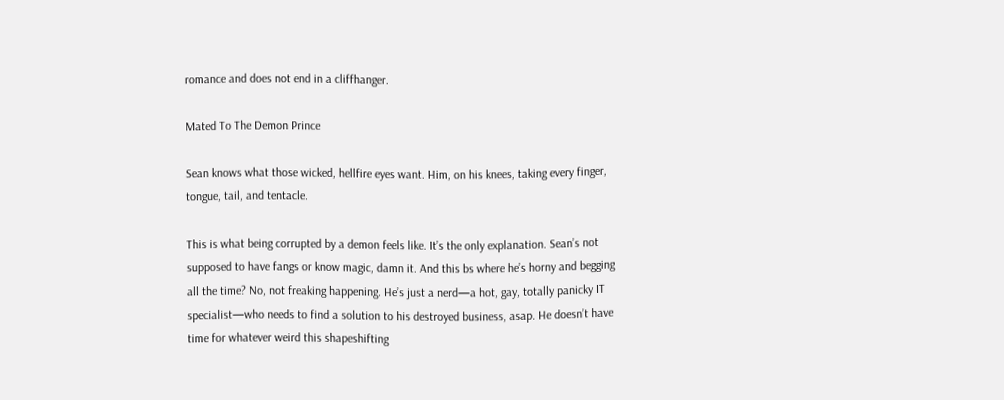romance and does not end in a cliffhanger.

Mated To The Demon Prince

Sean knows what those wicked, hellfire eyes want. Him, on his knees, taking every finger, tongue, tail, and tentacle.

This is what being corrupted by a demon feels like. It’s the only explanation. Sean’s not supposed to have fangs or know magic, damn it. And this bs where he’s horny and begging all the time? No, not freaking happening. He’s just a nerd—a hot, gay, totally panicky IT specialist—who needs to find a solution to his destroyed business, asap. He doesn’t have time for whatever weird this shapeshifting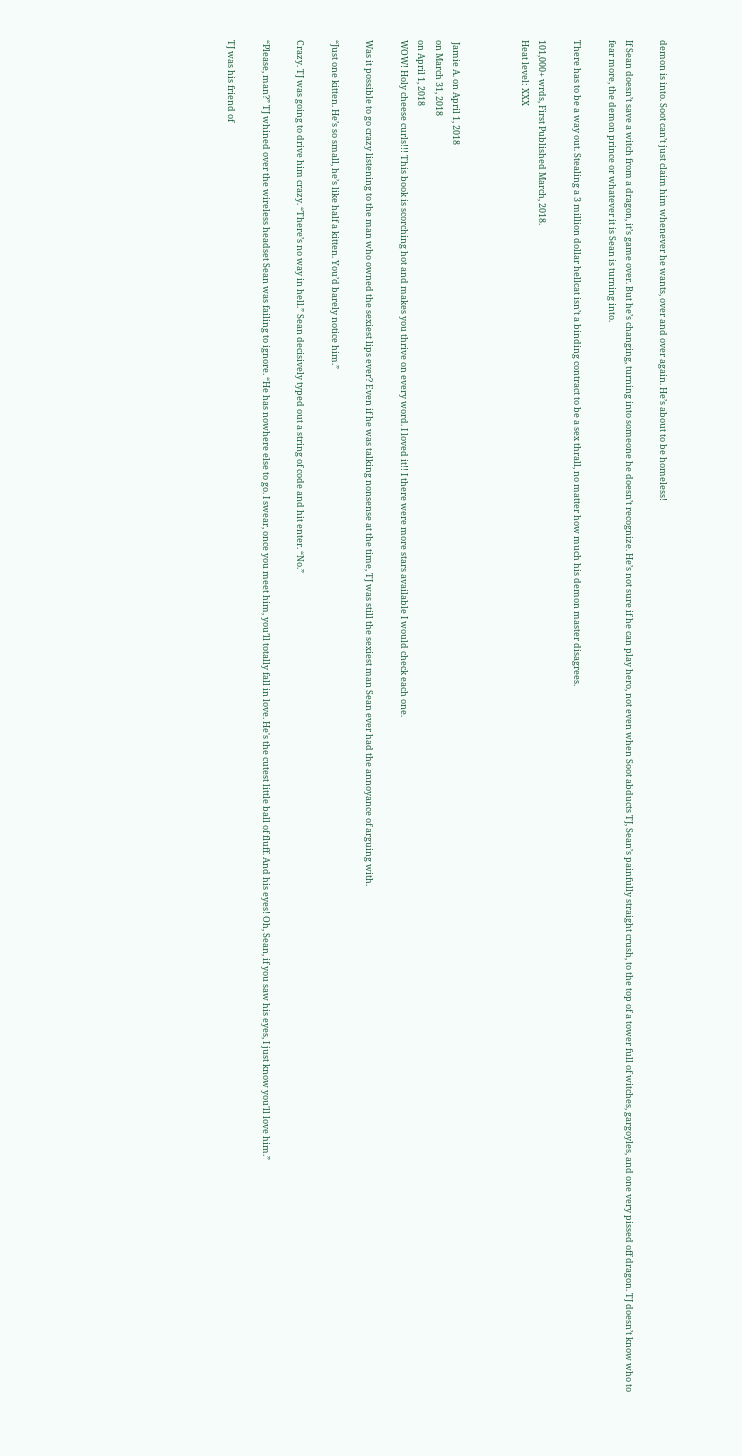demon is into. Soot can’t just claim him whenever he wants, over and over again. He’s about to be homeless!

If Sean doesn’t save a witch from a dragon, it’s game over. But he’s changing, turning into someone he doesn’t recognize. He’s not sure if he can play hero, not even when Soot abducts TJ, Sean’s painfully straight crush, to the top of a tower full of witches, gargoyles, and one very pissed off dragon. TJ doesn’t know who to fear more, the demon prince or whatever it is Sean is turning into.

There has to be a way out. Stealing a 3 million dollar hellcat isn’t a binding contract to be a sex thrall, no matter how much his demon master disagrees.

101,000+ wrds, First Published March, 2018.
Heat level: XXX



 Jamie A. on April 1, 2018
on March 31, 2018
on April 1, 2018
WOW! Holy cheese curls!!! This book is scorching hot and makes you thrive on every word. I loved it!! I there were more stars available I would check each one.

Was it possible to go crazy listening to the man who owned the sexiest lips ever? Even if he was talking nonsense at the time, TJ was still the sexiest man Sean ever had the annoyance of arguing with.

“Just one kitten. He’s so small, he’s like half a kitten. You’d barely notice him.”

Crazy. TJ was going to drive him crazy. “There’s no way in hell.” Sean decisively typed out a string of code and hit enter. “No.”

“Please, man?” TJ whined over the wireless headset Sean was failing to ignore. “He has nowhere else to go. I swear, once you meet him, you’ll totally fall in love. He's the cutest little ball of fluff. And his eyes! Oh, Sean, if you saw his eyes, I just know you'll love him.”

TJ was his friend of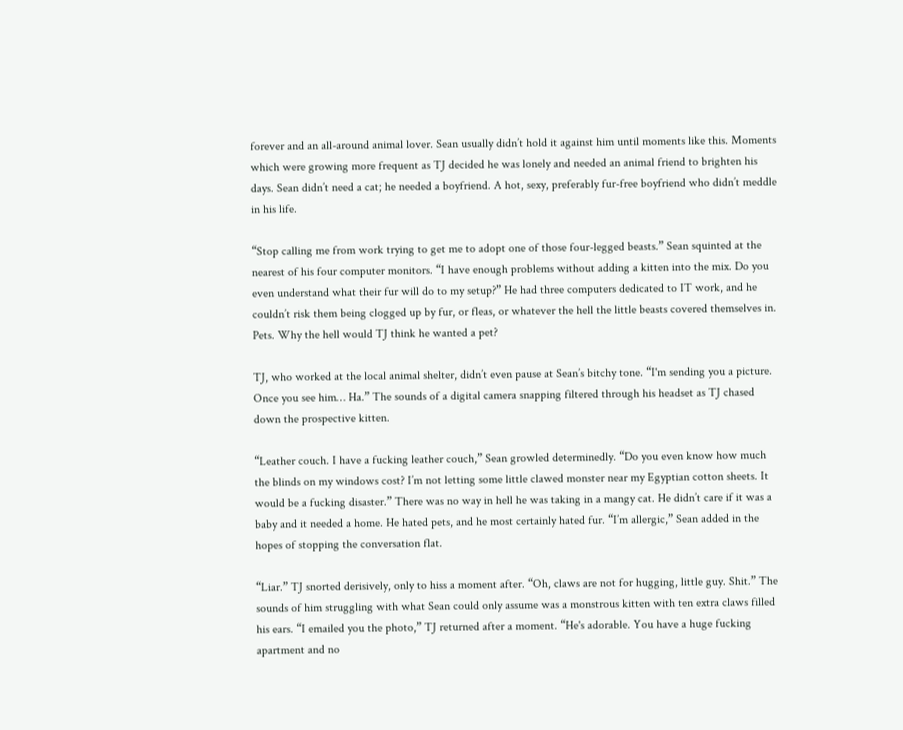forever and an all-around animal lover. Sean usually didn’t hold it against him until moments like this. Moments which were growing more frequent as TJ decided he was lonely and needed an animal friend to brighten his days. Sean didn’t need a cat; he needed a boyfriend. A hot, sexy, preferably fur-free boyfriend who didn’t meddle in his life.

“Stop calling me from work trying to get me to adopt one of those four-legged beasts.” Sean squinted at the nearest of his four computer monitors. “I have enough problems without adding a kitten into the mix. Do you even understand what their fur will do to my setup?” He had three computers dedicated to IT work, and he couldn’t risk them being clogged up by fur, or fleas, or whatever the hell the little beasts covered themselves in. Pets. Why the hell would TJ think he wanted a pet?

TJ, who worked at the local animal shelter, didn’t even pause at Sean’s bitchy tone. “I'm sending you a picture. Once you see him… Ha.” The sounds of a digital camera snapping filtered through his headset as TJ chased down the prospective kitten.

“Leather couch. I have a fucking leather couch,” Sean growled determinedly. “Do you even know how much the blinds on my windows cost? I’m not letting some little clawed monster near my Egyptian cotton sheets. It would be a fucking disaster.” There was no way in hell he was taking in a mangy cat. He didn’t care if it was a baby and it needed a home. He hated pets, and he most certainly hated fur. “I’m allergic,” Sean added in the hopes of stopping the conversation flat.

“Liar.” TJ snorted derisively, only to hiss a moment after. “Oh, claws are not for hugging, little guy. Shit.” The sounds of him struggling with what Sean could only assume was a monstrous kitten with ten extra claws filled his ears. “I emailed you the photo,” TJ returned after a moment. “He's adorable. You have a huge fucking apartment and no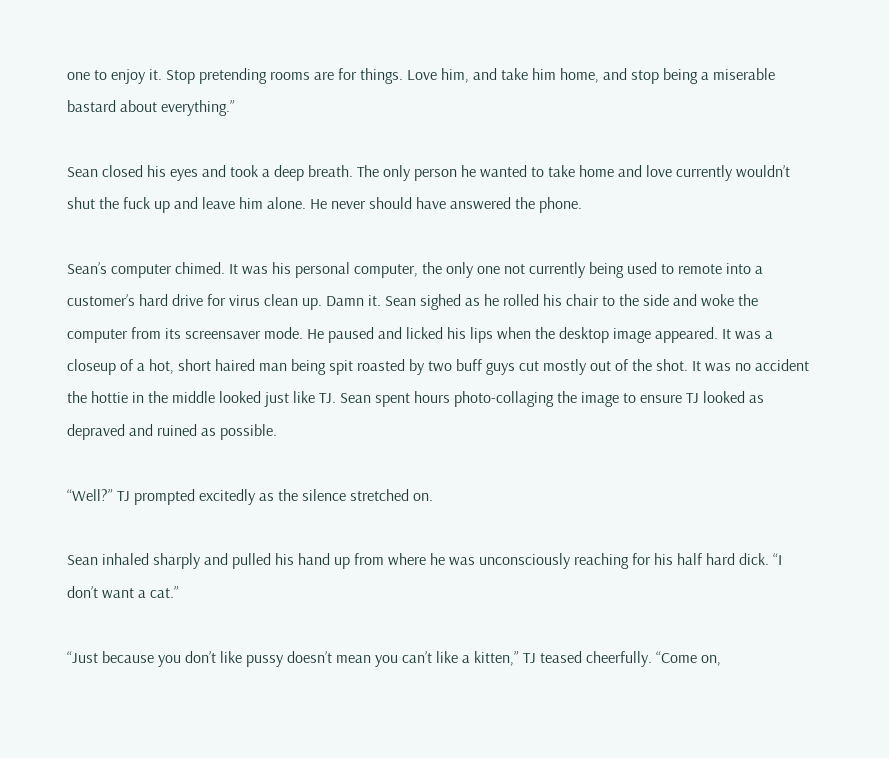one to enjoy it. Stop pretending rooms are for things. Love him, and take him home, and stop being a miserable bastard about everything.”

Sean closed his eyes and took a deep breath. The only person he wanted to take home and love currently wouldn’t shut the fuck up and leave him alone. He never should have answered the phone.

Sean’s computer chimed. It was his personal computer, the only one not currently being used to remote into a customer’s hard drive for virus clean up. Damn it. Sean sighed as he rolled his chair to the side and woke the computer from its screensaver mode. He paused and licked his lips when the desktop image appeared. It was a closeup of a hot, short haired man being spit roasted by two buff guys cut mostly out of the shot. It was no accident the hottie in the middle looked just like TJ. Sean spent hours photo-collaging the image to ensure TJ looked as depraved and ruined as possible.

“Well?” TJ prompted excitedly as the silence stretched on.

Sean inhaled sharply and pulled his hand up from where he was unconsciously reaching for his half hard dick. “I don’t want a cat.”

“Just because you don’t like pussy doesn’t mean you can’t like a kitten,” TJ teased cheerfully. “Come on,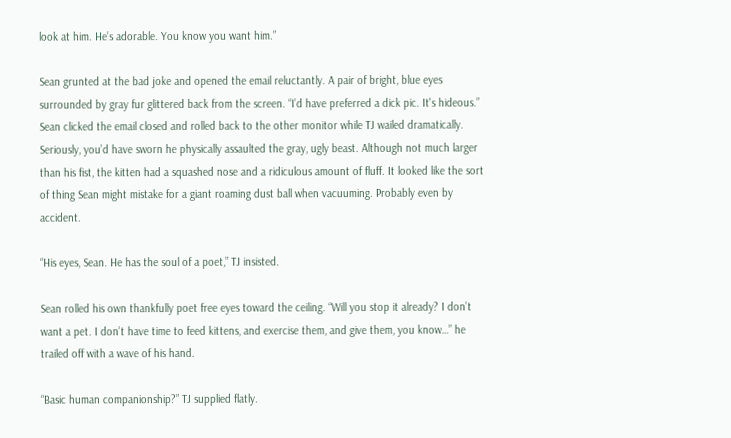look at him. He’s adorable. You know you want him.”

Sean grunted at the bad joke and opened the email reluctantly. A pair of bright, blue eyes surrounded by gray fur glittered back from the screen. “I’d have preferred a dick pic. It's hideous.” Sean clicked the email closed and rolled back to the other monitor while TJ wailed dramatically. Seriously, you’d have sworn he physically assaulted the gray, ugly beast. Although not much larger than his fist, the kitten had a squashed nose and a ridiculous amount of fluff. It looked like the sort of thing Sean might mistake for a giant roaming dust ball when vacuuming. Probably even by accident.

“His eyes, Sean. He has the soul of a poet,” TJ insisted.

Sean rolled his own thankfully poet free eyes toward the ceiling. “Will you stop it already? I don’t want a pet. I don’t have time to feed kittens, and exercise them, and give them, you know…” he trailed off with a wave of his hand.

“Basic human companionship?” TJ supplied flatly.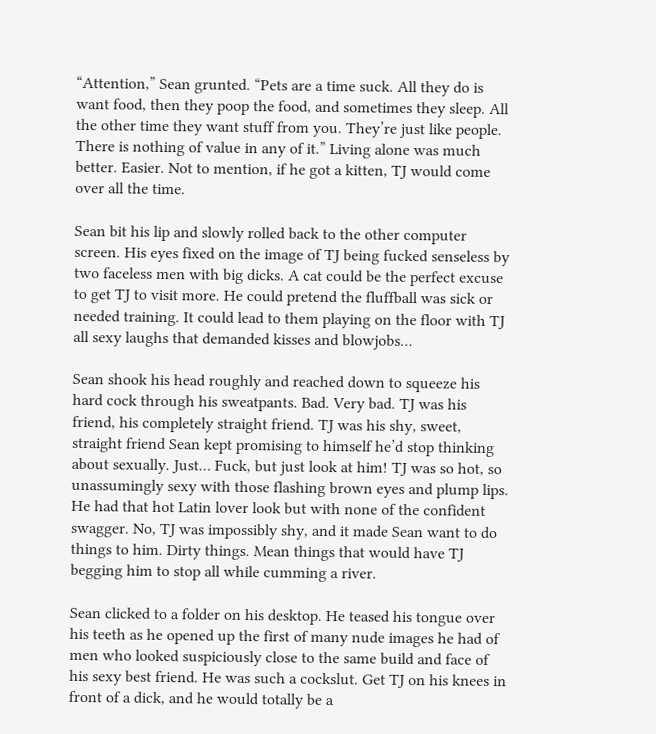“Attention,” Sean grunted. “Pets are a time suck. All they do is want food, then they poop the food, and sometimes they sleep. All the other time they want stuff from you. They’re just like people. There is nothing of value in any of it.” Living alone was much better. Easier. Not to mention, if he got a kitten, TJ would come over all the time.

Sean bit his lip and slowly rolled back to the other computer screen. His eyes fixed on the image of TJ being fucked senseless by two faceless men with big dicks. A cat could be the perfect excuse to get TJ to visit more. He could pretend the fluffball was sick or needed training. It could lead to them playing on the floor with TJ all sexy laughs that demanded kisses and blowjobs…

Sean shook his head roughly and reached down to squeeze his hard cock through his sweatpants. Bad. Very bad. TJ was his friend, his completely straight friend. TJ was his shy, sweet, straight friend Sean kept promising to himself he’d stop thinking about sexually. Just… Fuck, but just look at him! TJ was so hot, so unassumingly sexy with those flashing brown eyes and plump lips. He had that hot Latin lover look but with none of the confident swagger. No, TJ was impossibly shy, and it made Sean want to do things to him. Dirty things. Mean things that would have TJ begging him to stop all while cumming a river.

Sean clicked to a folder on his desktop. He teased his tongue over his teeth as he opened up the first of many nude images he had of men who looked suspiciously close to the same build and face of his sexy best friend. He was such a cockslut. Get TJ on his knees in front of a dick, and he would totally be a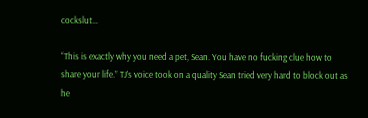cockslut…

“This is exactly why you need a pet, Sean. You have no fucking clue how to share your life.” TJ’s voice took on a quality Sean tried very hard to block out as he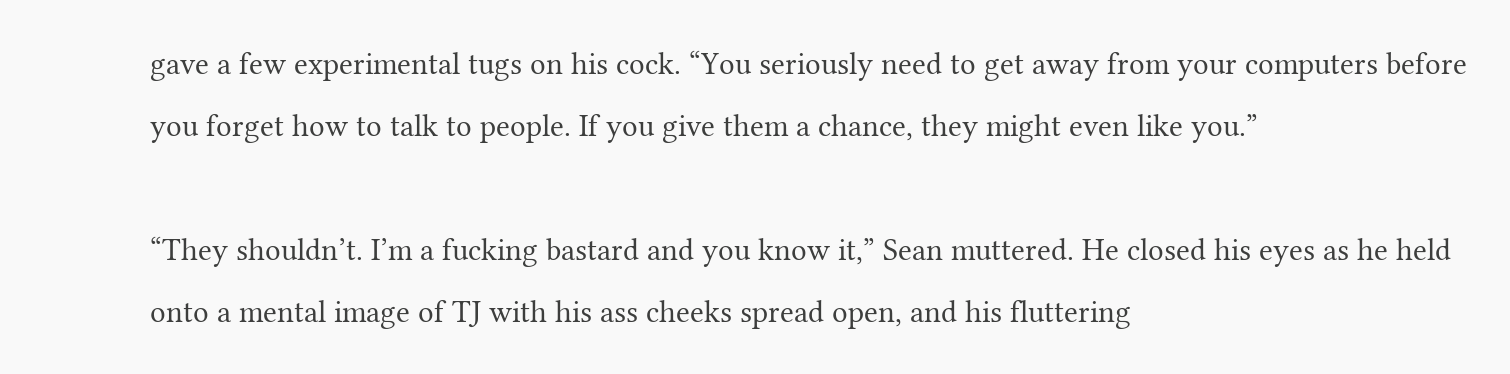gave a few experimental tugs on his cock. “You seriously need to get away from your computers before you forget how to talk to people. If you give them a chance, they might even like you.”

“They shouldn’t. I’m a fucking bastard and you know it,” Sean muttered. He closed his eyes as he held onto a mental image of TJ with his ass cheeks spread open, and his fluttering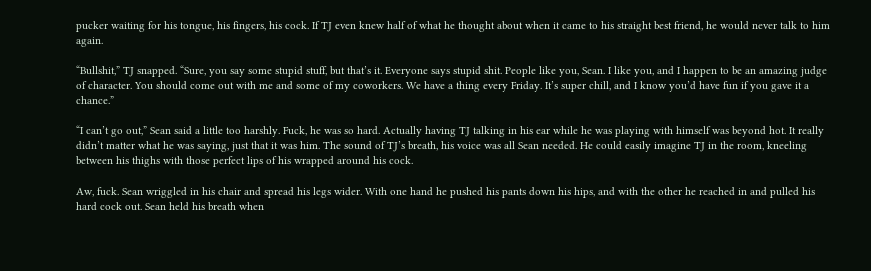pucker waiting for his tongue, his fingers, his cock. If TJ even knew half of what he thought about when it came to his straight best friend, he would never talk to him again.

“Bullshit,” TJ snapped. “Sure, you say some stupid stuff, but that’s it. Everyone says stupid shit. People like you, Sean. I like you, and I happen to be an amazing judge of character. You should come out with me and some of my coworkers. We have a thing every Friday. It’s super chill, and I know you’d have fun if you gave it a chance.”

“I can’t go out,” Sean said a little too harshly. Fuck, he was so hard. Actually having TJ talking in his ear while he was playing with himself was beyond hot. It really didn’t matter what he was saying, just that it was him. The sound of TJ’s breath, his voice was all Sean needed. He could easily imagine TJ in the room, kneeling between his thighs with those perfect lips of his wrapped around his cock.

Aw, fuck. Sean wriggled in his chair and spread his legs wider. With one hand he pushed his pants down his hips, and with the other he reached in and pulled his hard cock out. Sean held his breath when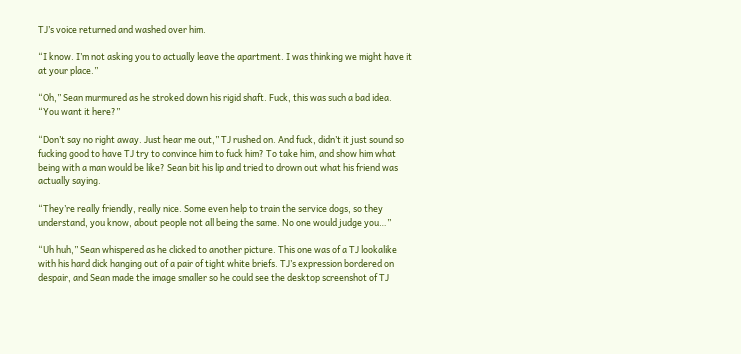TJ’s voice returned and washed over him.

“I know. I’m not asking you to actually leave the apartment. I was thinking we might have it at your place.”

“Oh,” Sean murmured as he stroked down his rigid shaft. Fuck, this was such a bad idea. “You want it here?”

“Don’t say no right away. Just hear me out,” TJ rushed on. And fuck, didn’t it just sound so fucking good to have TJ try to convince him to fuck him? To take him, and show him what being with a man would be like? Sean bit his lip and tried to drown out what his friend was actually saying.

“They’re really friendly, really nice. Some even help to train the service dogs, so they understand, you know, about people not all being the same. No one would judge you…”

“Uh huh,” Sean whispered as he clicked to another picture. This one was of a TJ lookalike with his hard dick hanging out of a pair of tight white briefs. TJ’s expression bordered on despair, and Sean made the image smaller so he could see the desktop screenshot of TJ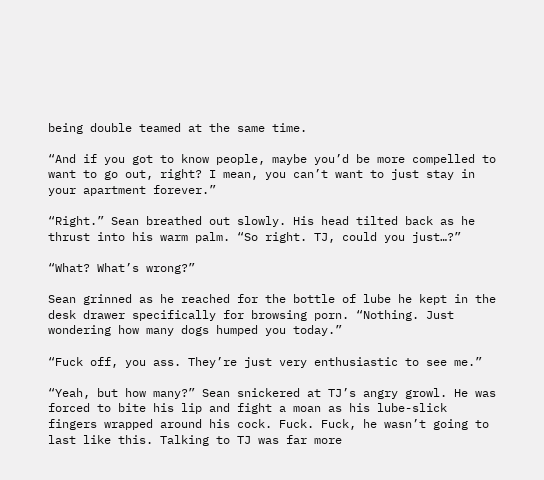being double teamed at the same time.

“And if you got to know people, maybe you’d be more compelled to want to go out, right? I mean, you can’t want to just stay in your apartment forever.”

“Right.” Sean breathed out slowly. His head tilted back as he thrust into his warm palm. “So right. TJ, could you just…?”

“What? What’s wrong?”

Sean grinned as he reached for the bottle of lube he kept in the desk drawer specifically for browsing porn. “Nothing. Just wondering how many dogs humped you today.”

“Fuck off, you ass. They’re just very enthusiastic to see me.”

“Yeah, but how many?” Sean snickered at TJ’s angry growl. He was forced to bite his lip and fight a moan as his lube-slick fingers wrapped around his cock. Fuck. Fuck, he wasn’t going to last like this. Talking to TJ was far more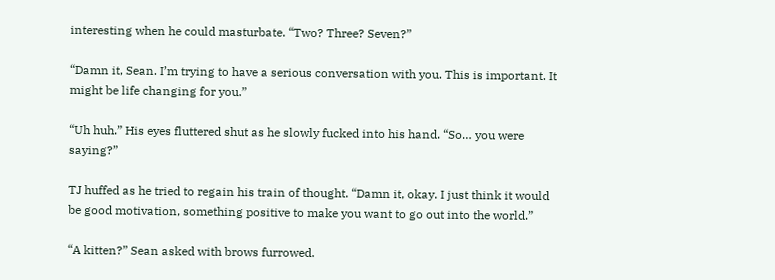interesting when he could masturbate. “Two? Three? Seven?”

“Damn it, Sean. I’m trying to have a serious conversation with you. This is important. It might be life changing for you.”

“Uh huh.” His eyes fluttered shut as he slowly fucked into his hand. “So… you were saying?”

TJ huffed as he tried to regain his train of thought. “Damn it, okay. I just think it would be good motivation, something positive to make you want to go out into the world.”

“A kitten?” Sean asked with brows furrowed.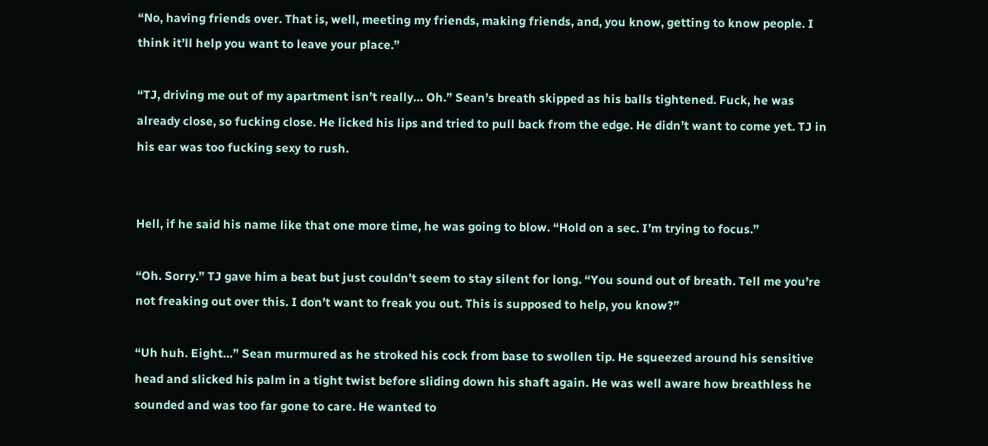“No, having friends over. That is, well, meeting my friends, making friends, and, you know, getting to know people. I think it’ll help you want to leave your place.”

“TJ, driving me out of my apartment isn’t really… Oh.” Sean’s breath skipped as his balls tightened. Fuck, he was already close, so fucking close. He licked his lips and tried to pull back from the edge. He didn’t want to come yet. TJ in his ear was too fucking sexy to rush.


Hell, if he said his name like that one more time, he was going to blow. “Hold on a sec. I’m trying to focus.”

“Oh. Sorry.” TJ gave him a beat but just couldn’t seem to stay silent for long. “You sound out of breath. Tell me you’re not freaking out over this. I don’t want to freak you out. This is supposed to help, you know?”

“Uh huh. Eight…” Sean murmured as he stroked his cock from base to swollen tip. He squeezed around his sensitive head and slicked his palm in a tight twist before sliding down his shaft again. He was well aware how breathless he sounded and was too far gone to care. He wanted to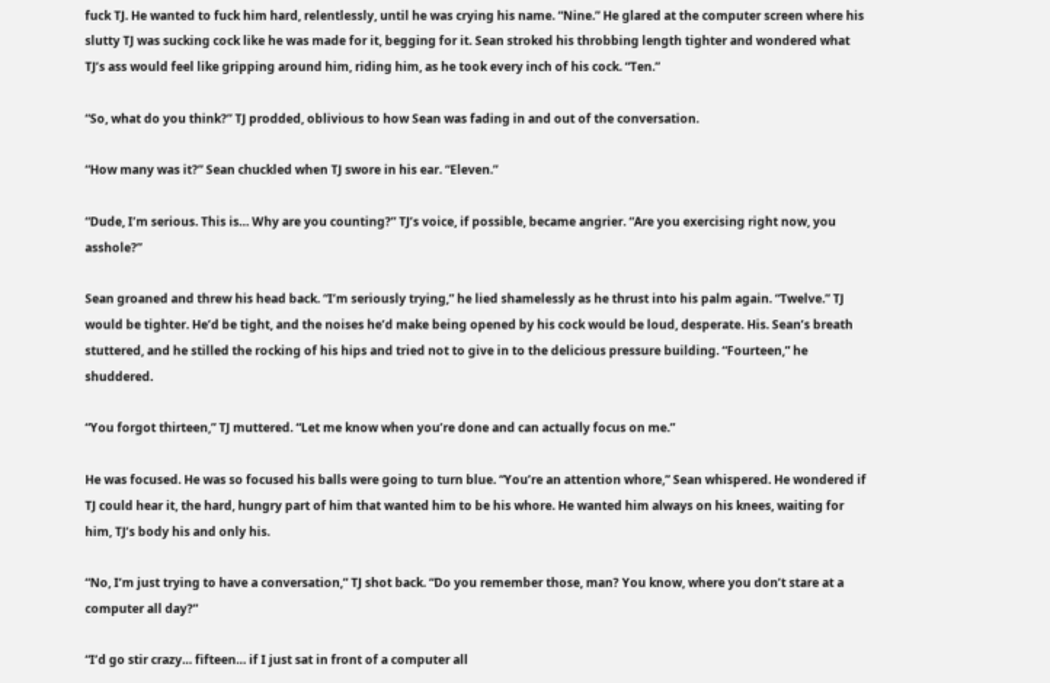fuck TJ. He wanted to fuck him hard, relentlessly, until he was crying his name. “Nine.” He glared at the computer screen where his slutty TJ was sucking cock like he was made for it, begging for it. Sean stroked his throbbing length tighter and wondered what TJ’s ass would feel like gripping around him, riding him, as he took every inch of his cock. “Ten.”

“So, what do you think?” TJ prodded, oblivious to how Sean was fading in and out of the conversation.

“How many was it?” Sean chuckled when TJ swore in his ear. “Eleven.”

“Dude, I’m serious. This is… Why are you counting?” TJ’s voice, if possible, became angrier. “Are you exercising right now, you asshole?”

Sean groaned and threw his head back. “I’m seriously trying,” he lied shamelessly as he thrust into his palm again. “Twelve.” TJ would be tighter. He’d be tight, and the noises he’d make being opened by his cock would be loud, desperate. His. Sean’s breath stuttered, and he stilled the rocking of his hips and tried not to give in to the delicious pressure building. “Fourteen,” he shuddered.

“You forgot thirteen,” TJ muttered. “Let me know when you’re done and can actually focus on me.”

He was focused. He was so focused his balls were going to turn blue. “You’re an attention whore,” Sean whispered. He wondered if TJ could hear it, the hard, hungry part of him that wanted him to be his whore. He wanted him always on his knees, waiting for him, TJ’s body his and only his.

“No, I’m just trying to have a conversation,” TJ shot back. “Do you remember those, man? You know, where you don’t stare at a computer all day?”

“I’d go stir crazy… fifteen… if I just sat in front of a computer all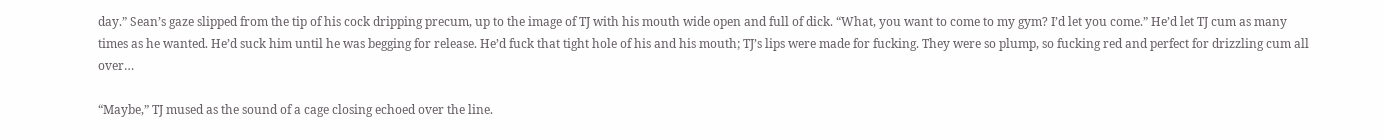day.” Sean’s gaze slipped from the tip of his cock dripping precum, up to the image of TJ with his mouth wide open and full of dick. “What, you want to come to my gym? I’d let you come.” He’d let TJ cum as many times as he wanted. He’d suck him until he was begging for release. He’d fuck that tight hole of his and his mouth; TJ’s lips were made for fucking. They were so plump, so fucking red and perfect for drizzling cum all over…

“Maybe,” TJ mused as the sound of a cage closing echoed over the line.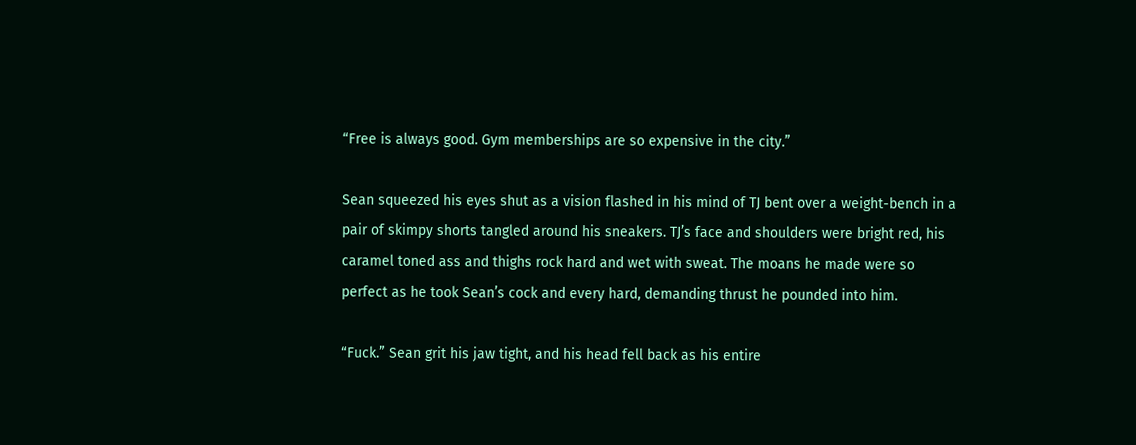“Free is always good. Gym memberships are so expensive in the city.”

Sean squeezed his eyes shut as a vision flashed in his mind of TJ bent over a weight-bench in a pair of skimpy shorts tangled around his sneakers. TJ’s face and shoulders were bright red, his caramel toned ass and thighs rock hard and wet with sweat. The moans he made were so perfect as he took Sean’s cock and every hard, demanding thrust he pounded into him.

“Fuck.” Sean grit his jaw tight, and his head fell back as his entire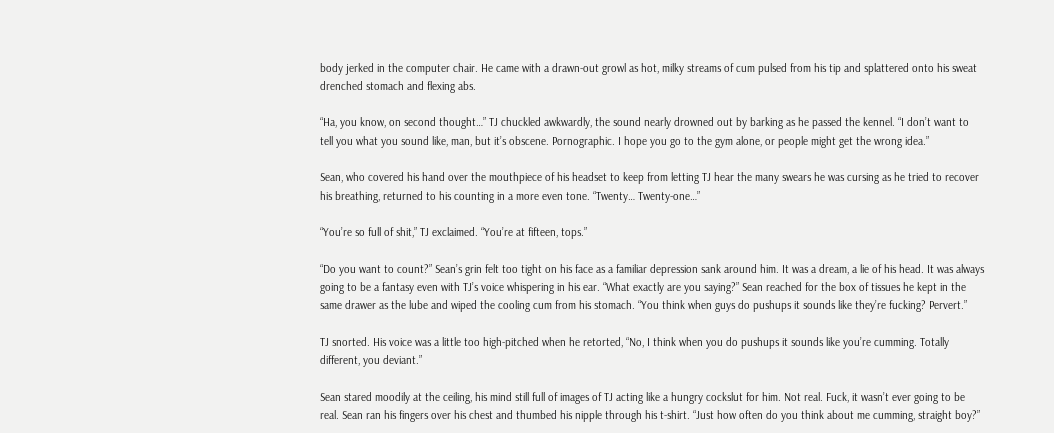body jerked in the computer chair. He came with a drawn-out growl as hot, milky streams of cum pulsed from his tip and splattered onto his sweat drenched stomach and flexing abs.

“Ha, you know, on second thought…” TJ chuckled awkwardly, the sound nearly drowned out by barking as he passed the kennel. “I don’t want to tell you what you sound like, man, but it’s obscene. Pornographic. I hope you go to the gym alone, or people might get the wrong idea.”

Sean, who covered his hand over the mouthpiece of his headset to keep from letting TJ hear the many swears he was cursing as he tried to recover his breathing, returned to his counting in a more even tone. “Twenty… Twenty-one…”

“You’re so full of shit,” TJ exclaimed. “You’re at fifteen, tops.”

“Do you want to count?” Sean’s grin felt too tight on his face as a familiar depression sank around him. It was a dream, a lie of his head. It was always going to be a fantasy even with TJ’s voice whispering in his ear. “What exactly are you saying?” Sean reached for the box of tissues he kept in the same drawer as the lube and wiped the cooling cum from his stomach. “You think when guys do pushups it sounds like they’re fucking? Pervert.”

TJ snorted. His voice was a little too high-pitched when he retorted, “No, I think when you do pushups it sounds like you’re cumming. Totally different, you deviant.”

Sean stared moodily at the ceiling, his mind still full of images of TJ acting like a hungry cockslut for him. Not real. Fuck, it wasn’t ever going to be real. Sean ran his fingers over his chest and thumbed his nipple through his t-shirt. “Just how often do you think about me cumming, straight boy?”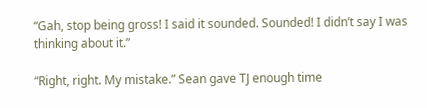“Gah, stop being gross! I said it sounded. Sounded! I didn’t say I was thinking about it.”

“Right, right. My mistake.” Sean gave TJ enough time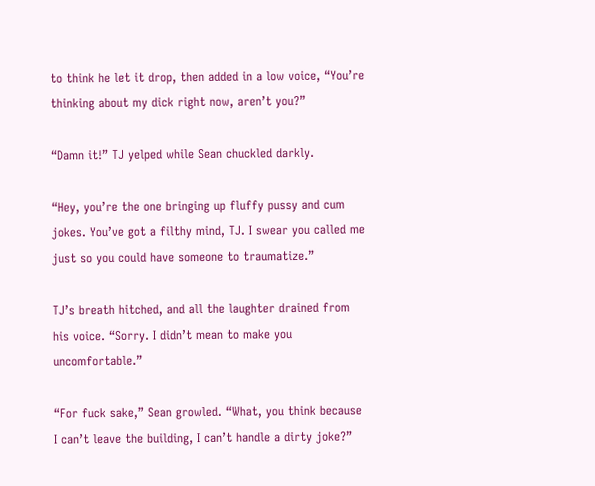to think he let it drop, then added in a low voice, “You’re thinking about my dick right now, aren’t you?”

“Damn it!” TJ yelped while Sean chuckled darkly.

“Hey, you’re the one bringing up fluffy pussy and cum jokes. You’ve got a filthy mind, TJ. I swear you called me just so you could have someone to traumatize.”

TJ’s breath hitched, and all the laughter drained from his voice. “Sorry. I didn’t mean to make you uncomfortable.”

“For fuck sake,” Sean growled. “What, you think because I can’t leave the building, I can’t handle a dirty joke?”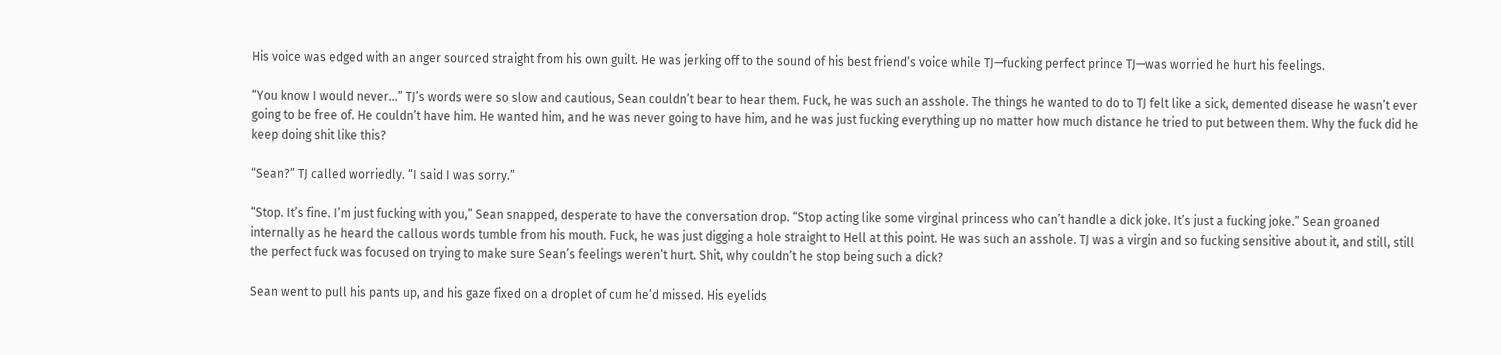His voice was edged with an anger sourced straight from his own guilt. He was jerking off to the sound of his best friend’s voice while TJ—fucking perfect prince TJ—was worried he hurt his feelings.

“You know I would never…” TJ’s words were so slow and cautious, Sean couldn’t bear to hear them. Fuck, he was such an asshole. The things he wanted to do to TJ felt like a sick, demented disease he wasn’t ever going to be free of. He couldn’t have him. He wanted him, and he was never going to have him, and he was just fucking everything up no matter how much distance he tried to put between them. Why the fuck did he keep doing shit like this?

“Sean?” TJ called worriedly. “I said I was sorry.”

“Stop. It’s fine. I’m just fucking with you,” Sean snapped, desperate to have the conversation drop. “Stop acting like some virginal princess who can’t handle a dick joke. It’s just a fucking joke.” Sean groaned internally as he heard the callous words tumble from his mouth. Fuck, he was just digging a hole straight to Hell at this point. He was such an asshole. TJ was a virgin and so fucking sensitive about it, and still, still the perfect fuck was focused on trying to make sure Sean’s feelings weren’t hurt. Shit, why couldn’t he stop being such a dick?

Sean went to pull his pants up, and his gaze fixed on a droplet of cum he’d missed. His eyelids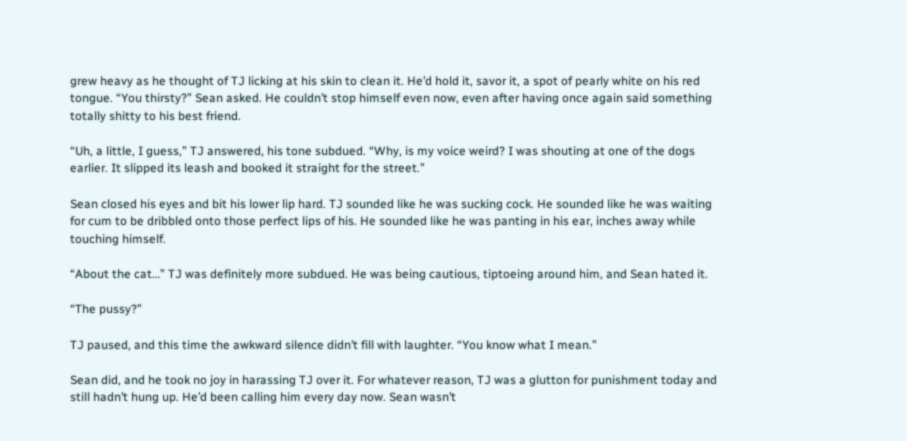grew heavy as he thought of TJ licking at his skin to clean it. He’d hold it, savor it, a spot of pearly white on his red tongue. “You thirsty?” Sean asked. He couldn’t stop himself even now, even after having once again said something totally shitty to his best friend.

“Uh, a little, I guess,” TJ answered, his tone subdued. “Why, is my voice weird? I was shouting at one of the dogs earlier. It slipped its leash and booked it straight for the street.”

Sean closed his eyes and bit his lower lip hard. TJ sounded like he was sucking cock. He sounded like he was waiting for cum to be dribbled onto those perfect lips of his. He sounded like he was panting in his ear, inches away while touching himself.

“About the cat…” TJ was definitely more subdued. He was being cautious, tiptoeing around him, and Sean hated it.

“The pussy?”

TJ paused, and this time the awkward silence didn’t fill with laughter. “You know what I mean.”

Sean did, and he took no joy in harassing TJ over it. For whatever reason, TJ was a glutton for punishment today and still hadn’t hung up. He’d been calling him every day now. Sean wasn’t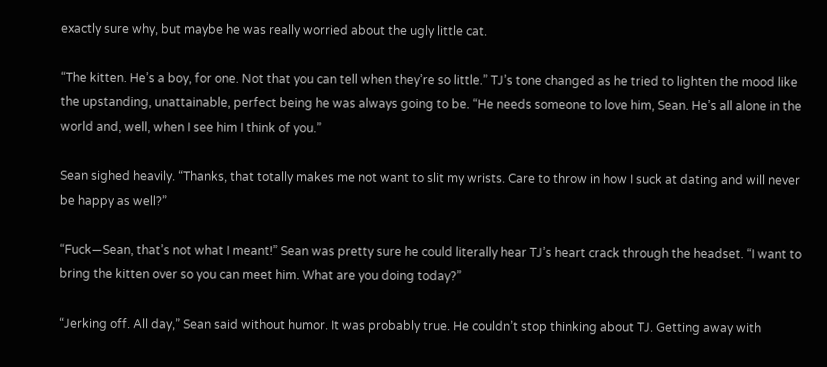exactly sure why, but maybe he was really worried about the ugly little cat.

“The kitten. He’s a boy, for one. Not that you can tell when they’re so little.” TJ’s tone changed as he tried to lighten the mood like the upstanding, unattainable, perfect being he was always going to be. “He needs someone to love him, Sean. He’s all alone in the world and, well, when I see him I think of you.”

Sean sighed heavily. “Thanks, that totally makes me not want to slit my wrists. Care to throw in how I suck at dating and will never be happy as well?”

“Fuck—Sean, that’s not what I meant!” Sean was pretty sure he could literally hear TJ’s heart crack through the headset. “I want to bring the kitten over so you can meet him. What are you doing today?”

“Jerking off. All day,” Sean said without humor. It was probably true. He couldn’t stop thinking about TJ. Getting away with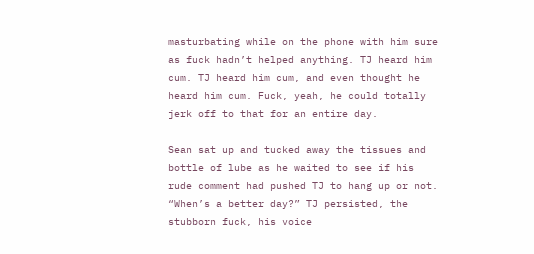masturbating while on the phone with him sure as fuck hadn’t helped anything. TJ heard him cum. TJ heard him cum, and even thought he heard him cum. Fuck, yeah, he could totally jerk off to that for an entire day.

Sean sat up and tucked away the tissues and bottle of lube as he waited to see if his rude comment had pushed TJ to hang up or not. “When’s a better day?” TJ persisted, the stubborn fuck, his voice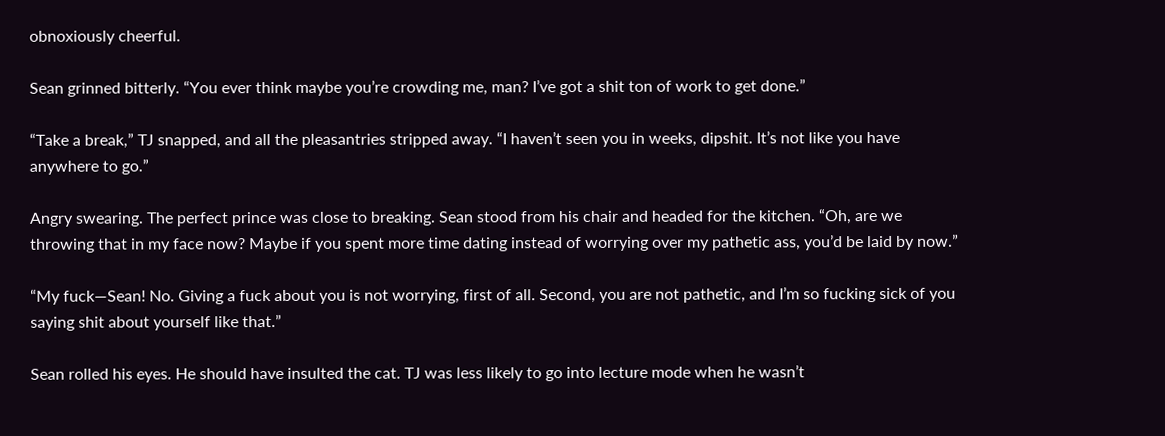obnoxiously cheerful.

Sean grinned bitterly. “You ever think maybe you’re crowding me, man? I’ve got a shit ton of work to get done.”

“Take a break,” TJ snapped, and all the pleasantries stripped away. “I haven’t seen you in weeks, dipshit. It’s not like you have anywhere to go.”

Angry swearing. The perfect prince was close to breaking. Sean stood from his chair and headed for the kitchen. “Oh, are we throwing that in my face now? Maybe if you spent more time dating instead of worrying over my pathetic ass, you’d be laid by now.”

“My fuck—Sean! No. Giving a fuck about you is not worrying, first of all. Second, you are not pathetic, and I’m so fucking sick of you saying shit about yourself like that.”

Sean rolled his eyes. He should have insulted the cat. TJ was less likely to go into lecture mode when he wasn’t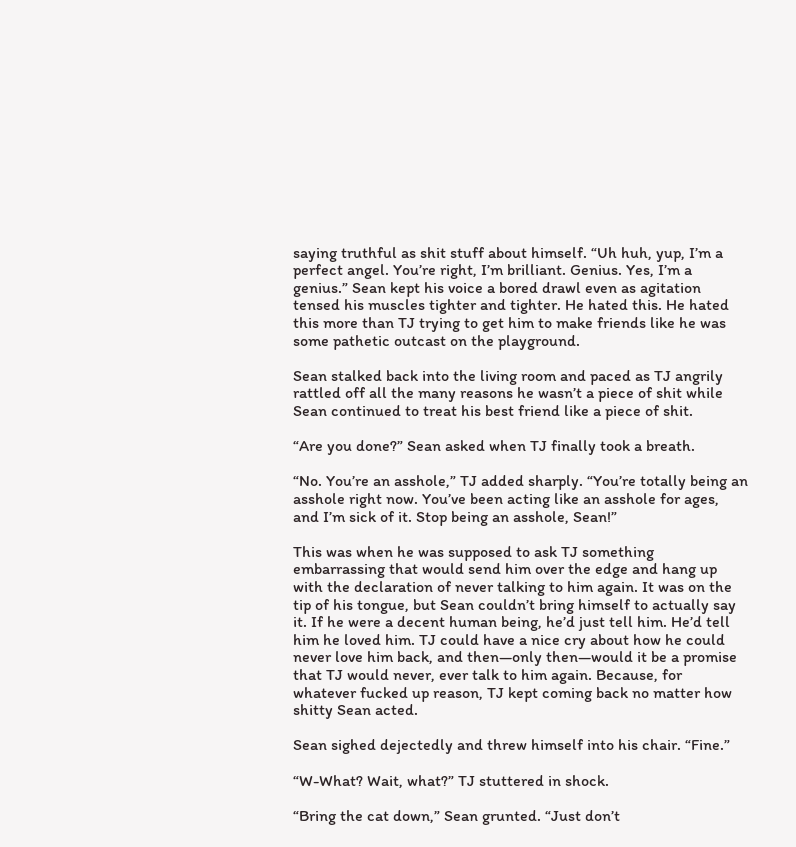saying truthful as shit stuff about himself. “Uh huh, yup, I’m a perfect angel. You’re right, I’m brilliant. Genius. Yes, I’m a genius.” Sean kept his voice a bored drawl even as agitation tensed his muscles tighter and tighter. He hated this. He hated this more than TJ trying to get him to make friends like he was some pathetic outcast on the playground.

Sean stalked back into the living room and paced as TJ angrily rattled off all the many reasons he wasn’t a piece of shit while Sean continued to treat his best friend like a piece of shit.

“Are you done?” Sean asked when TJ finally took a breath.

“No. You’re an asshole,” TJ added sharply. “You’re totally being an asshole right now. You’ve been acting like an asshole for ages, and I’m sick of it. Stop being an asshole, Sean!”

This was when he was supposed to ask TJ something embarrassing that would send him over the edge and hang up with the declaration of never talking to him again. It was on the tip of his tongue, but Sean couldn’t bring himself to actually say it. If he were a decent human being, he’d just tell him. He’d tell him he loved him. TJ could have a nice cry about how he could never love him back, and then—only then—would it be a promise that TJ would never, ever talk to him again. Because, for whatever fucked up reason, TJ kept coming back no matter how shitty Sean acted.

Sean sighed dejectedly and threw himself into his chair. “Fine.”

“W-What? Wait, what?” TJ stuttered in shock.

“Bring the cat down,” Sean grunted. “Just don’t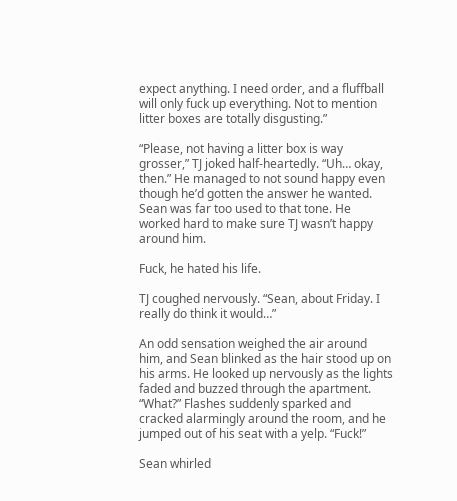expect anything. I need order, and a fluffball will only fuck up everything. Not to mention litter boxes are totally disgusting.”

“Please, not having a litter box is way grosser,” TJ joked half-heartedly. “Uh… okay, then.” He managed to not sound happy even though he’d gotten the answer he wanted. Sean was far too used to that tone. He worked hard to make sure TJ wasn’t happy around him.

Fuck, he hated his life.

TJ coughed nervously. “Sean, about Friday. I really do think it would…”

An odd sensation weighed the air around him, and Sean blinked as the hair stood up on his arms. He looked up nervously as the lights faded and buzzed through the apartment. “What?” Flashes suddenly sparked and cracked alarmingly around the room, and he jumped out of his seat with a yelp. “Fuck!”

Sean whirled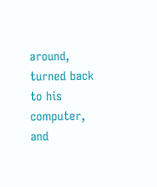around, turned back to his computer, and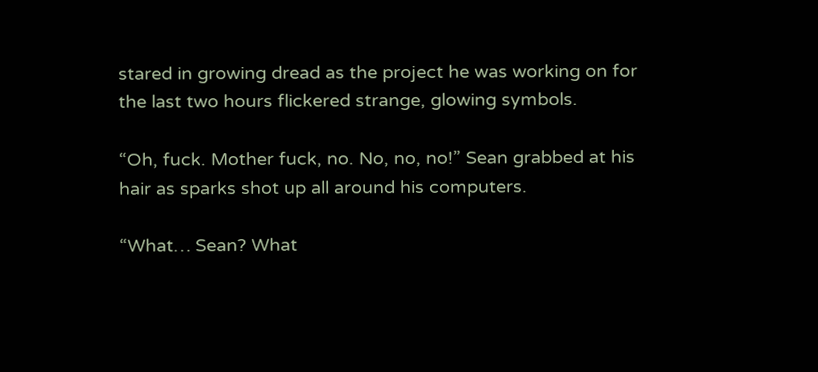stared in growing dread as the project he was working on for the last two hours flickered strange, glowing symbols.

“Oh, fuck. Mother fuck, no. No, no, no!” Sean grabbed at his hair as sparks shot up all around his computers.

“What… Sean? What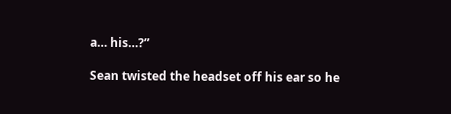a… his…?”

Sean twisted the headset off his ear so he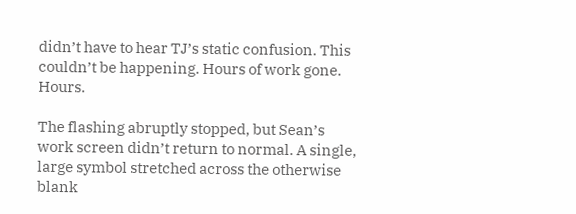didn’t have to hear TJ’s static confusion. This couldn’t be happening. Hours of work gone. Hours.

The flashing abruptly stopped, but Sean’s work screen didn’t return to normal. A single, large symbol stretched across the otherwise blank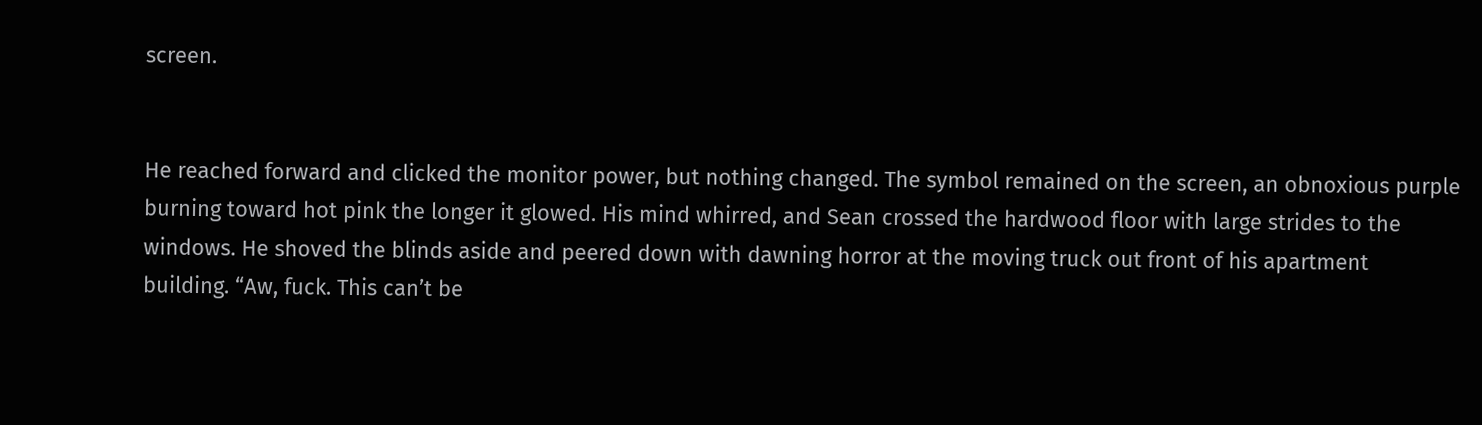screen.


He reached forward and clicked the monitor power, but nothing changed. The symbol remained on the screen, an obnoxious purple burning toward hot pink the longer it glowed. His mind whirred, and Sean crossed the hardwood floor with large strides to the windows. He shoved the blinds aside and peered down with dawning horror at the moving truck out front of his apartment building. “Aw, fuck. This can’t be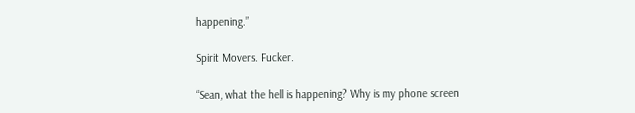happening.”

Spirit Movers. Fucker.

“Sean, what the hell is happening? Why is my phone screen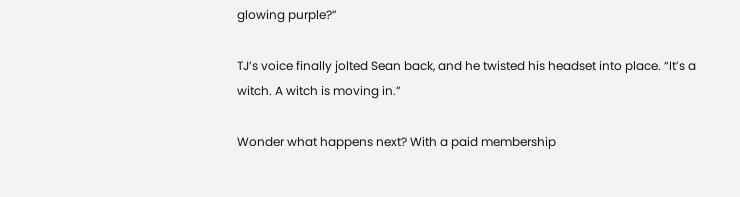glowing purple?”

TJ’s voice finally jolted Sean back, and he twisted his headset into place. “It’s a witch. A witch is moving in.”

Wonder what happens next? With a paid membership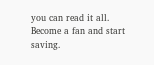you can read it all. Become a fan and start saving.